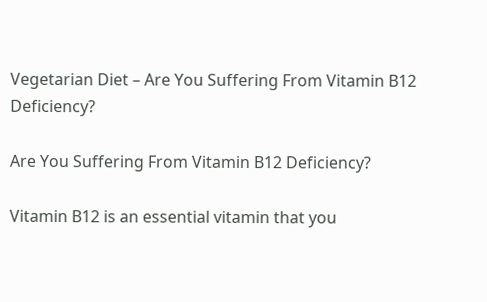Vegetarian Diet – Are You Suffering From Vitamin B12 Deficiency?

Are You Suffering From Vitamin B12 Deficiency?

Vitamin B12 is an essential vitamin that you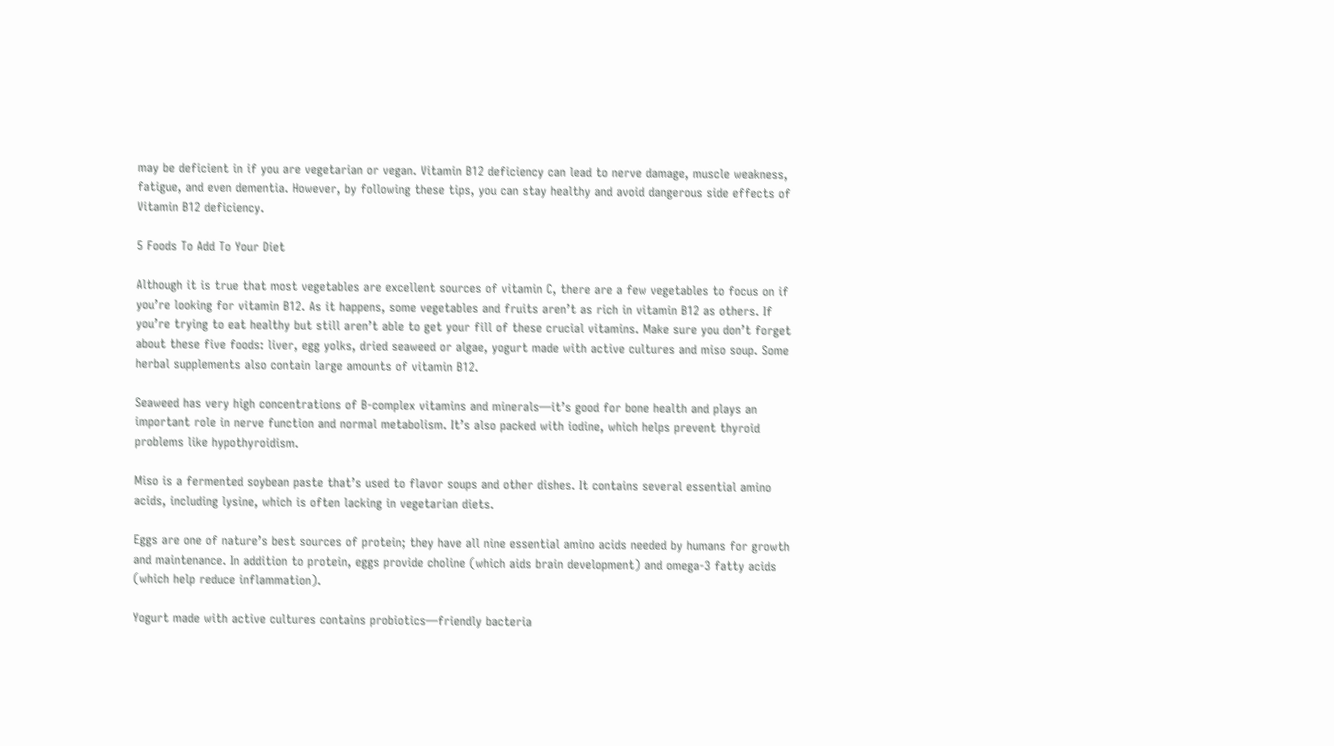may be deficient in if you are vegetarian or vegan. Vitamin B12 deficiency can lead to nerve damage, muscle weakness, fatigue, and even dementia. However, by following these tips, you can stay healthy and avoid dangerous side effects of Vitamin B12 deficiency.

5 Foods To Add To Your Diet

Although it is true that most vegetables are excellent sources of vitamin C, there are a few vegetables to focus on if you’re looking for vitamin B12. As it happens, some vegetables and fruits aren’t as rich in vitamin B12 as others. If you’re trying to eat healthy but still aren’t able to get your fill of these crucial vitamins. Make sure you don’t forget about these five foods: liver, egg yolks, dried seaweed or algae, yogurt made with active cultures and miso soup. Some herbal supplements also contain large amounts of vitamin B12.

Seaweed has very high concentrations of B-complex vitamins and minerals—it’s good for bone health and plays an important role in nerve function and normal metabolism. It’s also packed with iodine, which helps prevent thyroid problems like hypothyroidism.

Miso is a fermented soybean paste that’s used to flavor soups and other dishes. It contains several essential amino acids, including lysine, which is often lacking in vegetarian diets.

Eggs are one of nature’s best sources of protein; they have all nine essential amino acids needed by humans for growth and maintenance. In addition to protein, eggs provide choline (which aids brain development) and omega-3 fatty acids (which help reduce inflammation).

Yogurt made with active cultures contains probiotics—friendly bacteria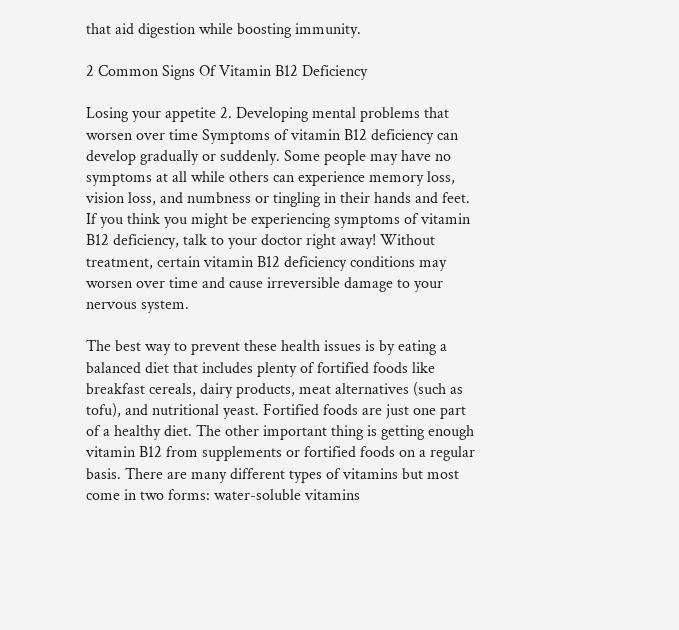that aid digestion while boosting immunity.

2 Common Signs Of Vitamin B12 Deficiency

Losing your appetite 2. Developing mental problems that worsen over time Symptoms of vitamin B12 deficiency can develop gradually or suddenly. Some people may have no symptoms at all while others can experience memory loss, vision loss, and numbness or tingling in their hands and feet. If you think you might be experiencing symptoms of vitamin B12 deficiency, talk to your doctor right away! Without treatment, certain vitamin B12 deficiency conditions may worsen over time and cause irreversible damage to your nervous system.

The best way to prevent these health issues is by eating a balanced diet that includes plenty of fortified foods like breakfast cereals, dairy products, meat alternatives (such as tofu), and nutritional yeast. Fortified foods are just one part of a healthy diet. The other important thing is getting enough vitamin B12 from supplements or fortified foods on a regular basis. There are many different types of vitamins but most come in two forms: water-soluble vitamins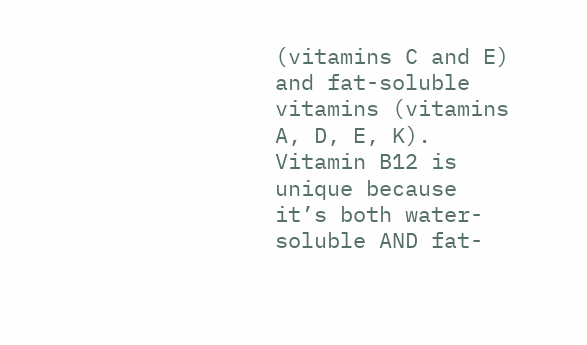(vitamins C and E) and fat-soluble vitamins (vitamins A, D, E, K). Vitamin B12 is unique because it’s both water-soluble AND fat-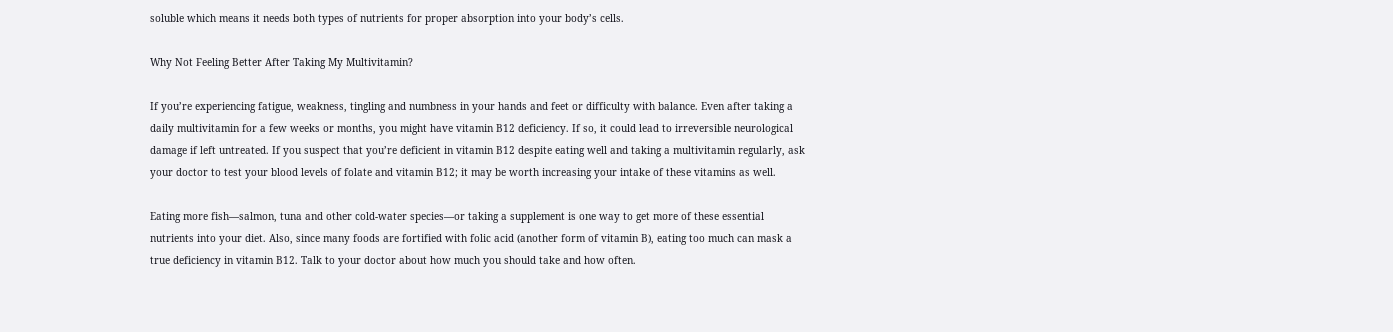soluble which means it needs both types of nutrients for proper absorption into your body’s cells.

Why Not Feeling Better After Taking My Multivitamin?

If you’re experiencing fatigue, weakness, tingling and numbness in your hands and feet or difficulty with balance. Even after taking a daily multivitamin for a few weeks or months, you might have vitamin B12 deficiency. If so, it could lead to irreversible neurological damage if left untreated. If you suspect that you’re deficient in vitamin B12 despite eating well and taking a multivitamin regularly, ask your doctor to test your blood levels of folate and vitamin B12; it may be worth increasing your intake of these vitamins as well.

Eating more fish—salmon, tuna and other cold-water species—or taking a supplement is one way to get more of these essential nutrients into your diet. Also, since many foods are fortified with folic acid (another form of vitamin B), eating too much can mask a true deficiency in vitamin B12. Talk to your doctor about how much you should take and how often.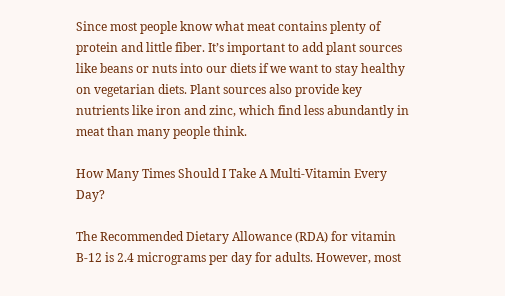Since most people know what meat contains plenty of protein and little fiber. It’s important to add plant sources like beans or nuts into our diets if we want to stay healthy on vegetarian diets. Plant sources also provide key nutrients like iron and zinc, which find less abundantly in meat than many people think.

How Many Times Should I Take A Multi-Vitamin Every Day?

The Recommended Dietary Allowance (RDA) for vitamin B-12 is 2.4 micrograms per day for adults. However, most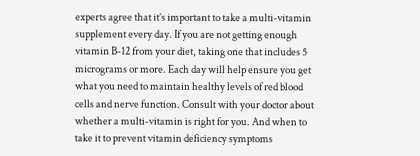experts agree that it’s important to take a multi-vitamin supplement every day. If you are not getting enough vitamin B-12 from your diet, taking one that includes 5 micrograms or more. Each day will help ensure you get what you need to maintain healthy levels of red blood cells and nerve function. Consult with your doctor about whether a multi-vitamin is right for you. And when to take it to prevent vitamin deficiency symptoms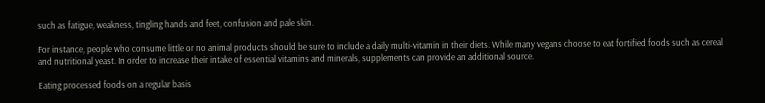such as fatigue, weakness, tingling hands and feet, confusion and pale skin.

For instance, people who consume little or no animal products should be sure to include a daily multi-vitamin in their diets. While many vegans choose to eat fortified foods such as cereal and nutritional yeast. In order to increase their intake of essential vitamins and minerals, supplements can provide an additional source.

Eating processed foods on a regular basis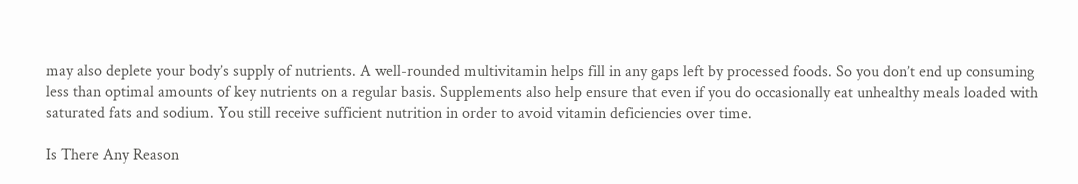may also deplete your body’s supply of nutrients. A well-rounded multivitamin helps fill in any gaps left by processed foods. So you don’t end up consuming less than optimal amounts of key nutrients on a regular basis. Supplements also help ensure that even if you do occasionally eat unhealthy meals loaded with saturated fats and sodium. You still receive sufficient nutrition in order to avoid vitamin deficiencies over time.

Is There Any Reason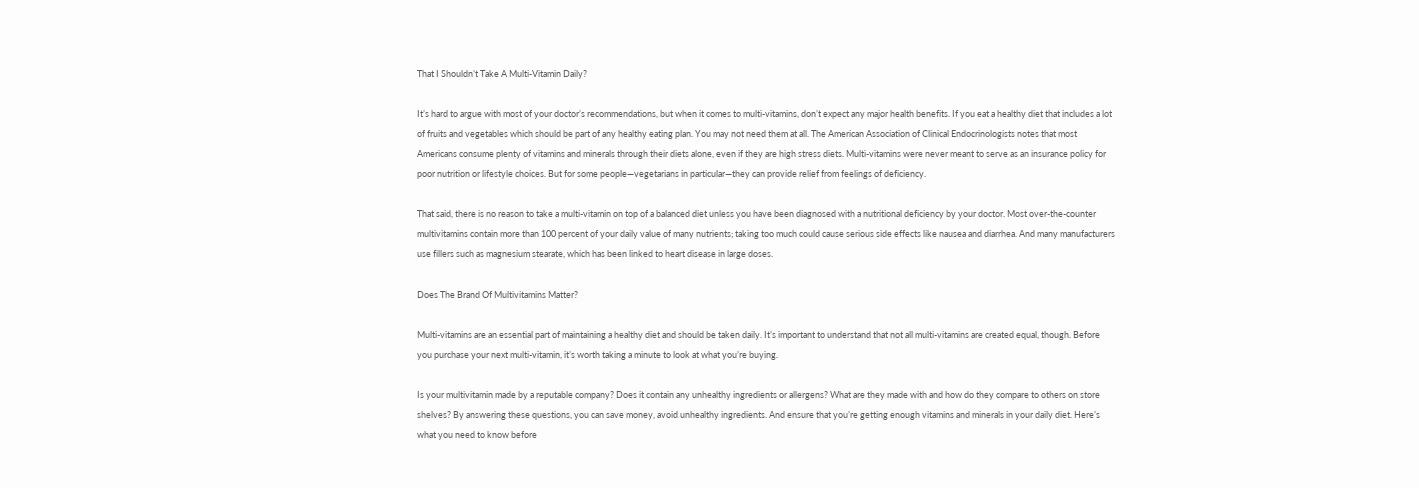That I Shouldn’t Take A Multi-Vitamin Daily?

It’s hard to argue with most of your doctor’s recommendations, but when it comes to multi-vitamins, don’t expect any major health benefits. If you eat a healthy diet that includes a lot of fruits and vegetables which should be part of any healthy eating plan. You may not need them at all. The American Association of Clinical Endocrinologists notes that most Americans consume plenty of vitamins and minerals through their diets alone, even if they are high stress diets. Multi-vitamins were never meant to serve as an insurance policy for poor nutrition or lifestyle choices. But for some people—vegetarians in particular—they can provide relief from feelings of deficiency.

That said, there is no reason to take a multi-vitamin on top of a balanced diet unless you have been diagnosed with a nutritional deficiency by your doctor. Most over-the-counter multivitamins contain more than 100 percent of your daily value of many nutrients; taking too much could cause serious side effects like nausea and diarrhea. And many manufacturers use fillers such as magnesium stearate, which has been linked to heart disease in large doses.

Does The Brand Of Multivitamins Matter?

Multi-vitamins are an essential part of maintaining a healthy diet and should be taken daily. It’s important to understand that not all multi-vitamins are created equal, though. Before you purchase your next multi-vitamin, it’s worth taking a minute to look at what you’re buying.

Is your multivitamin made by a reputable company? Does it contain any unhealthy ingredients or allergens? What are they made with and how do they compare to others on store shelves? By answering these questions, you can save money, avoid unhealthy ingredients. And ensure that you’re getting enough vitamins and minerals in your daily diet. Here’s what you need to know before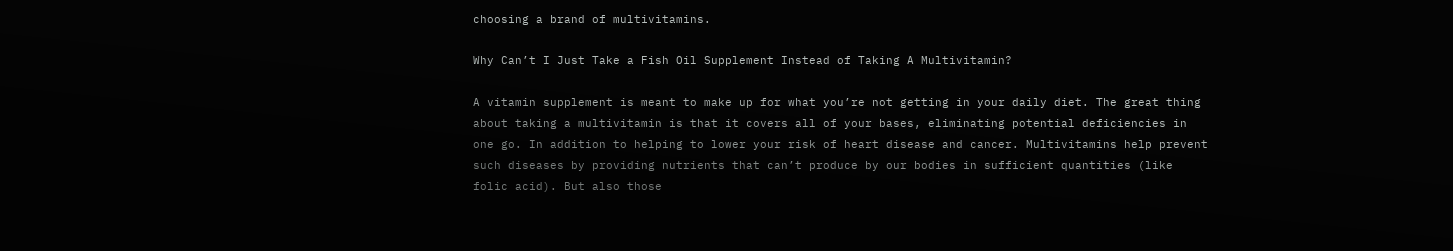choosing a brand of multivitamins.

Why Can’t I Just Take a Fish Oil Supplement Instead of Taking A Multivitamin?

A vitamin supplement is meant to make up for what you’re not getting in your daily diet. The great thing about taking a multivitamin is that it covers all of your bases, eliminating potential deficiencies in one go. In addition to helping to lower your risk of heart disease and cancer. Multivitamins help prevent such diseases by providing nutrients that can’t produce by our bodies in sufficient quantities (like folic acid). But also those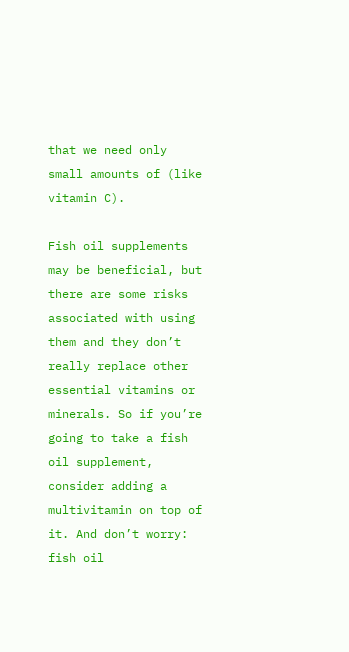that we need only small amounts of (like vitamin C).

Fish oil supplements may be beneficial, but there are some risks associated with using them and they don’t really replace other essential vitamins or minerals. So if you’re going to take a fish oil supplement, consider adding a multivitamin on top of it. And don’t worry: fish oil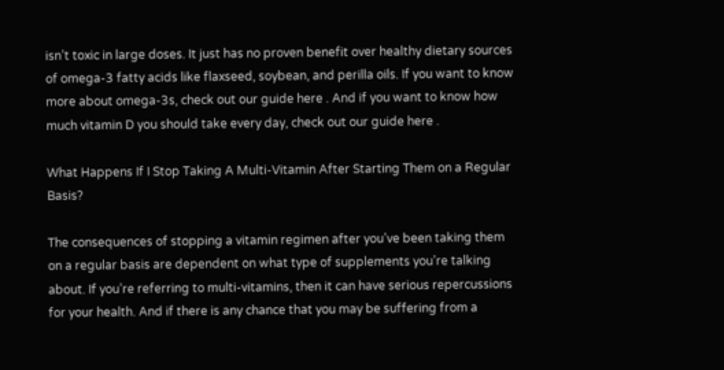isn’t toxic in large doses. It just has no proven benefit over healthy dietary sources of omega-3 fatty acids like flaxseed, soybean, and perilla oils. If you want to know more about omega-3s, check out our guide here . And if you want to know how much vitamin D you should take every day, check out our guide here .

What Happens If I Stop Taking A Multi-Vitamin After Starting Them on a Regular Basis?

The consequences of stopping a vitamin regimen after you’ve been taking them on a regular basis are dependent on what type of supplements you’re talking about. If you’re referring to multi-vitamins, then it can have serious repercussions for your health. And if there is any chance that you may be suffering from a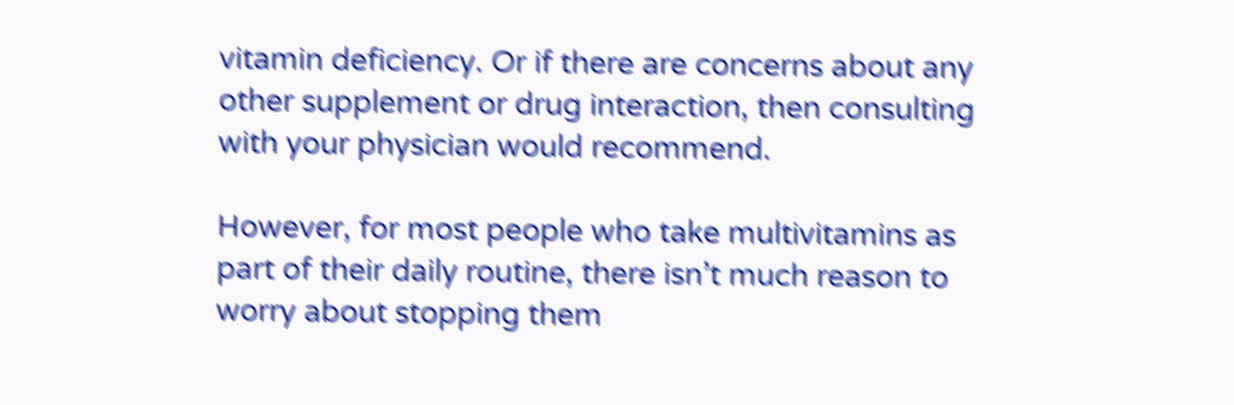vitamin deficiency. Or if there are concerns about any other supplement or drug interaction, then consulting with your physician would recommend.

However, for most people who take multivitamins as part of their daily routine, there isn’t much reason to worry about stopping them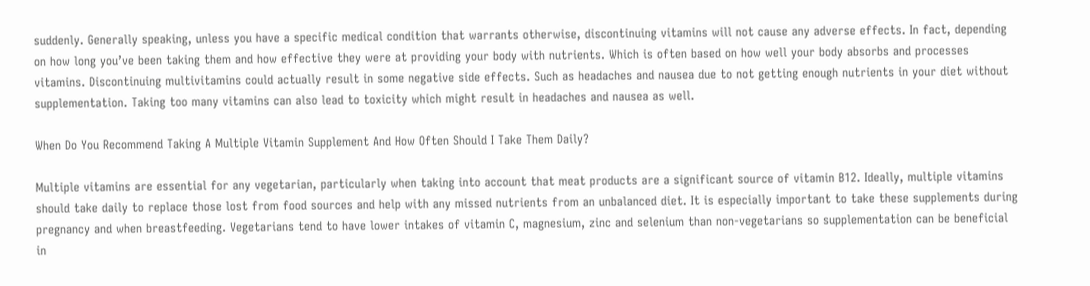suddenly. Generally speaking, unless you have a specific medical condition that warrants otherwise, discontinuing vitamins will not cause any adverse effects. In fact, depending on how long you’ve been taking them and how effective they were at providing your body with nutrients. Which is often based on how well your body absorbs and processes vitamins. Discontinuing multivitamins could actually result in some negative side effects. Such as headaches and nausea due to not getting enough nutrients in your diet without supplementation. Taking too many vitamins can also lead to toxicity which might result in headaches and nausea as well.

When Do You Recommend Taking A Multiple Vitamin Supplement And How Often Should I Take Them Daily?

Multiple vitamins are essential for any vegetarian, particularly when taking into account that meat products are a significant source of vitamin B12. Ideally, multiple vitamins should take daily to replace those lost from food sources and help with any missed nutrients from an unbalanced diet. It is especially important to take these supplements during pregnancy and when breastfeeding. Vegetarians tend to have lower intakes of vitamin C, magnesium, zinc and selenium than non-vegetarians so supplementation can be beneficial in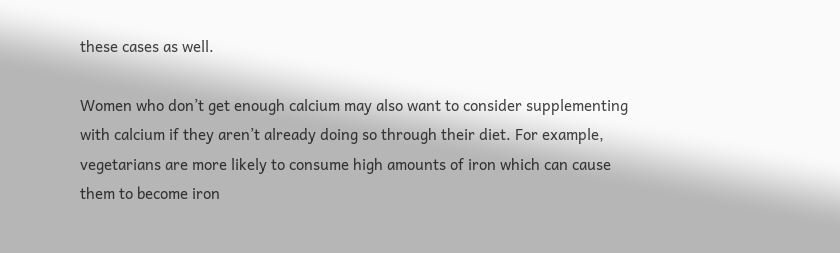these cases as well.

Women who don’t get enough calcium may also want to consider supplementing with calcium if they aren’t already doing so through their diet. For example, vegetarians are more likely to consume high amounts of iron which can cause them to become iron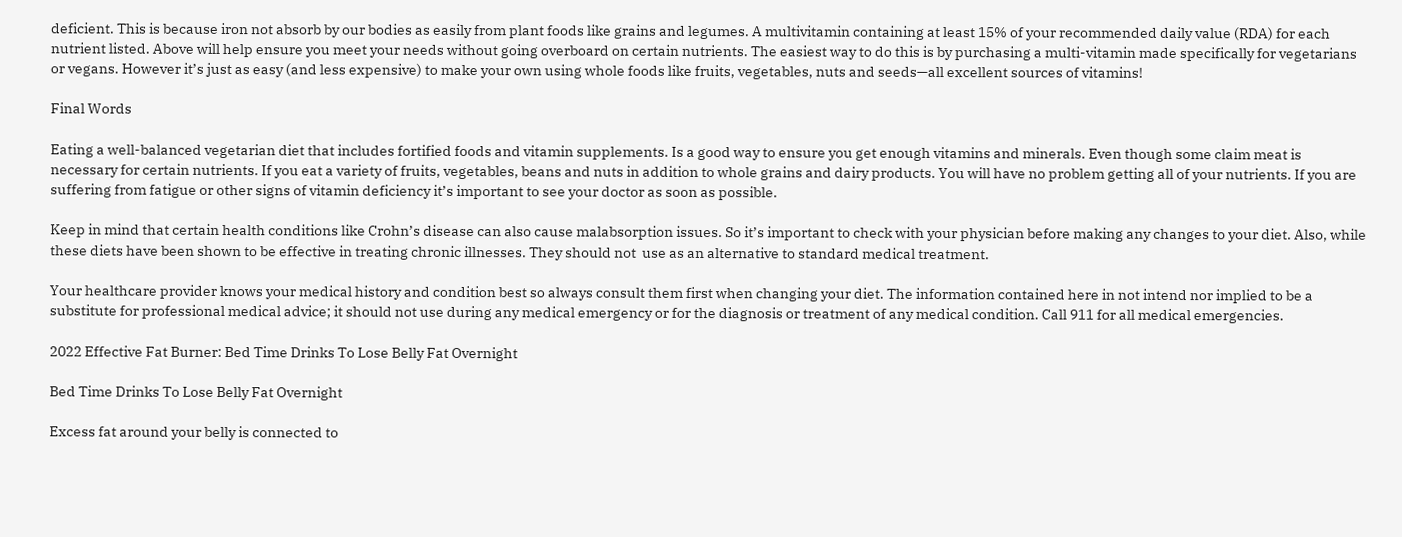deficient. This is because iron not absorb by our bodies as easily from plant foods like grains and legumes. A multivitamin containing at least 15% of your recommended daily value (RDA) for each nutrient listed. Above will help ensure you meet your needs without going overboard on certain nutrients. The easiest way to do this is by purchasing a multi-vitamin made specifically for vegetarians or vegans. However it’s just as easy (and less expensive) to make your own using whole foods like fruits, vegetables, nuts and seeds—all excellent sources of vitamins!

Final Words

Eating a well-balanced vegetarian diet that includes fortified foods and vitamin supplements. Is a good way to ensure you get enough vitamins and minerals. Even though some claim meat is necessary for certain nutrients. If you eat a variety of fruits, vegetables, beans and nuts in addition to whole grains and dairy products. You will have no problem getting all of your nutrients. If you are suffering from fatigue or other signs of vitamin deficiency it’s important to see your doctor as soon as possible.

Keep in mind that certain health conditions like Crohn’s disease can also cause malabsorption issues. So it’s important to check with your physician before making any changes to your diet. Also, while these diets have been shown to be effective in treating chronic illnesses. They should not  use as an alternative to standard medical treatment.

Your healthcare provider knows your medical history and condition best so always consult them first when changing your diet. The information contained here in not intend nor implied to be a substitute for professional medical advice; it should not use during any medical emergency or for the diagnosis or treatment of any medical condition. Call 911 for all medical emergencies.

2022 Effective Fat Burner: Bed Time Drinks To Lose Belly Fat Overnight

Bed Time Drinks To Lose Belly Fat Overnight

Excess fat around your belly is connected to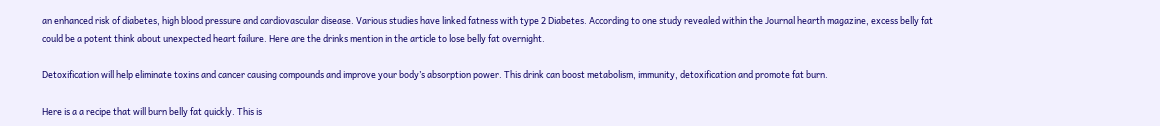an enhanced risk of diabetes, high blood pressure and cardiovascular disease. Various studies have linked fatness with type 2 Diabetes. According to one study revealed within the Journal hearth magazine, excess belly fat could be a potent think about unexpected heart failure. Here are the drinks mention in the article to lose belly fat overnight.

Detoxification will help eliminate toxins and cancer causing compounds and improve your body’s absorption power. This drink can boost metabolism, immunity, detoxification and promote fat burn.

Here is a a recipe that will burn belly fat quickly. This is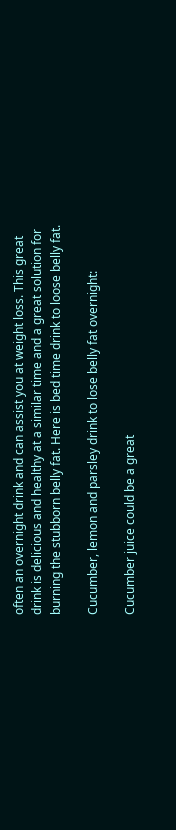often an overnight drink and can assist you at weight loss. This great drink is delicious and healthy at a similar time and a great solution for burning the stubborn belly fat. Here is bed time drink to loose belly fat.

Cucumber, lemon and parsley drink to lose belly fat overnight:

Cucumber juice could be a great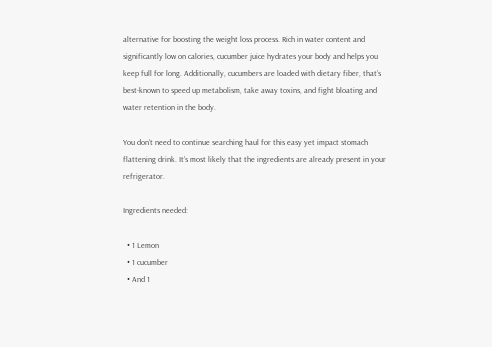alternative for boosting the weight loss process. Rich in water content and significantly low on calories, cucumber juice hydrates your body and helps you keep full for long. Additionally, cucumbers are loaded with dietary fiber, that’s best-known to speed up metabolism, take away toxins, and fight bloating and water retention in the body.

You don’t need to continue searching haul for this easy yet impact stomach flattening drink. It’s most likely that the ingredients are already present in your refrigerator.

Ingredients needed:

  • 1 Lemon
  • 1 cucumber
  • And 1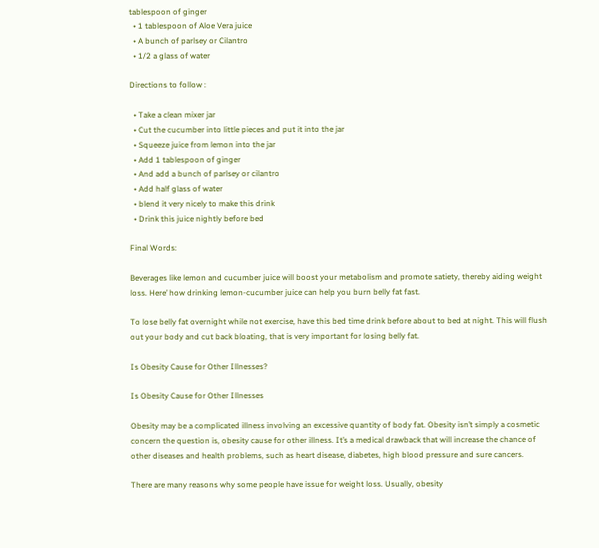tablespoon of ginger
  • 1 tablespoon of Aloe Vera juice
  • A bunch of parlsey or Cilantro
  • 1/2 a glass of water

Directions to follow :

  • Take a clean mixer jar
  • Cut the cucumber into little pieces and put it into the jar
  • Squeeze juice from lemon into the jar
  • Add 1 tablespoon of ginger
  • And add a bunch of parlsey or cilantro
  • Add half glass of water
  • blend it very nicely to make this drink
  • Drink this juice nightly before bed

Final Words:

Beverages like lemon and cucumber juice will boost your metabolism and promote satiety, thereby aiding weight loss. Here’ how drinking lemon-cucumber juice can help you burn belly fat fast.

To lose belly fat overnight while not exercise, have this bed time drink before about to bed at night. This will flush out your body and cut back bloating, that is very important for losing belly fat.

Is Obesity Cause for Other Illnesses?

Is Obesity Cause for Other Illnesses

Obesity may be a complicated illness involving an excessive quantity of body fat. Obesity isn’t simply a cosmetic concern the question is, obesity cause for other illness. It’s a medical drawback that will increase the chance of other diseases and health problems, such as heart disease, diabetes, high blood pressure and sure cancers.

There are many reasons why some people have issue for weight loss. Usually, obesity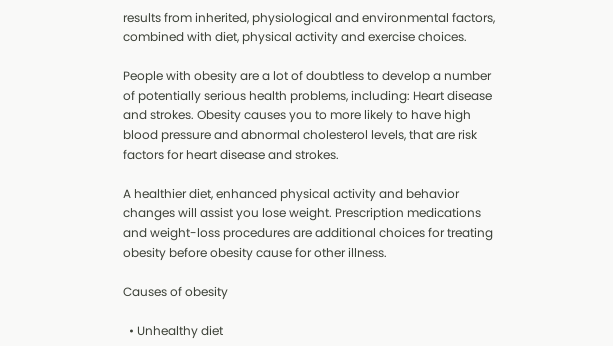results from inherited, physiological and environmental factors, combined with diet, physical activity and exercise choices.

People with obesity are a lot of doubtless to develop a number of potentially serious health problems, including: Heart disease and strokes. Obesity causes you to more likely to have high blood pressure and abnormal cholesterol levels, that are risk factors for heart disease and strokes.

A healthier diet, enhanced physical activity and behavior changes will assist you lose weight. Prescription medications and weight-loss procedures are additional choices for treating obesity before obesity cause for other illness.

Causes of obesity

  • Unhealthy diet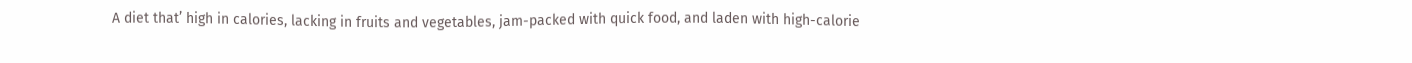A diet that’ high in calories, lacking in fruits and vegetables, jam-packed with quick food, and laden with high-calorie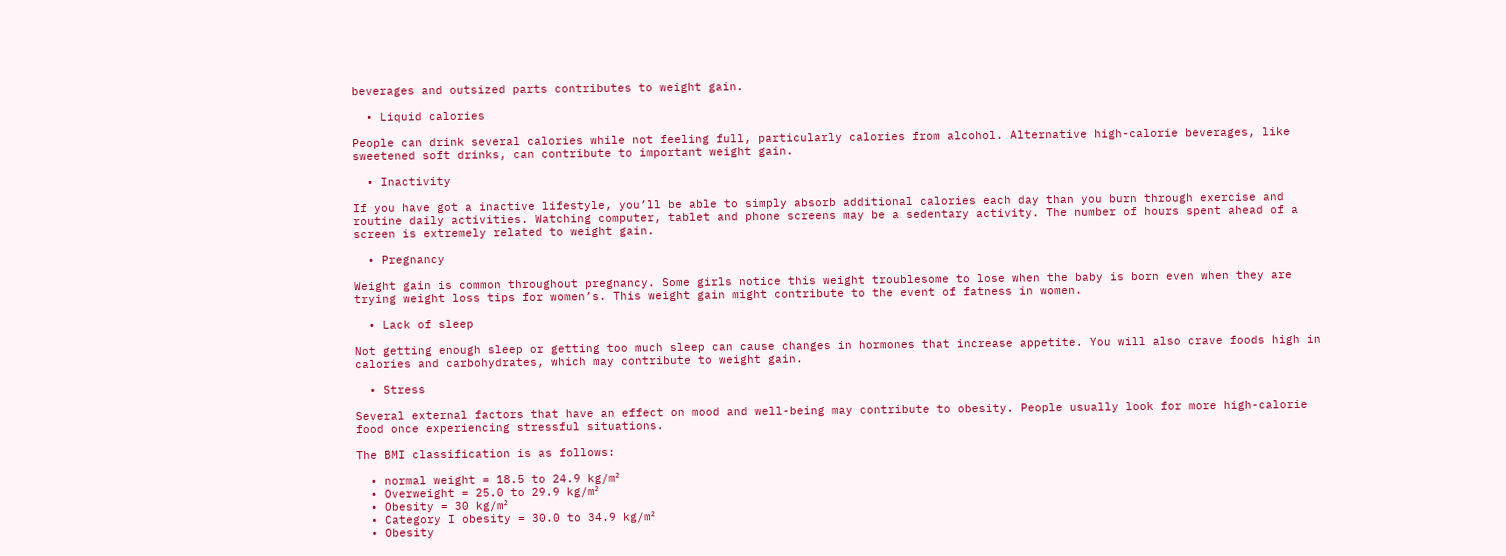beverages and outsized parts contributes to weight gain.

  • Liquid calories

People can drink several calories while not feeling full, particularly calories from alcohol. Alternative high-calorie beverages, like sweetened soft drinks, can contribute to important weight gain.

  • Inactivity

If you have got a inactive lifestyle, you’ll be able to simply absorb additional calories each day than you burn through exercise and routine daily activities. Watching computer, tablet and phone screens may be a sedentary activity. The number of hours spent ahead of a screen is extremely related to weight gain.

  • Pregnancy

Weight gain is common throughout pregnancy. Some girls notice this weight troublesome to lose when the baby is born even when they are trying weight loss tips for women’s. This weight gain might contribute to the event of fatness in women.

  • Lack of sleep

Not getting enough sleep or getting too much sleep can cause changes in hormones that increase appetite. You will also crave foods high in calories and carbohydrates, which may contribute to weight gain.

  • Stress

Several external factors that have an effect on mood and well-being may contribute to obesity. People usually look for more high-calorie food once experiencing stressful situations.

The BMI classification is as follows:

  • normal weight = 18.5 to 24.9 kg/m²
  • Overweight = 25.0 to 29.9 kg/m²
  • Obesity = 30 kg/m²
  • Category I obesity = 30.0 to 34.9 kg/m²
  • Obesity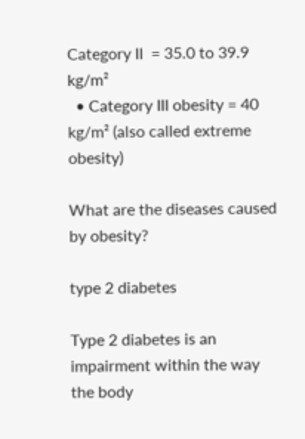Category II  = 35.0 to 39.9 kg/m²
  • Category III obesity = 40 kg/m² (also called extreme obesity)

What are the diseases caused by obesity?

type 2 diabetes

Type 2 diabetes is an impairment within the way the body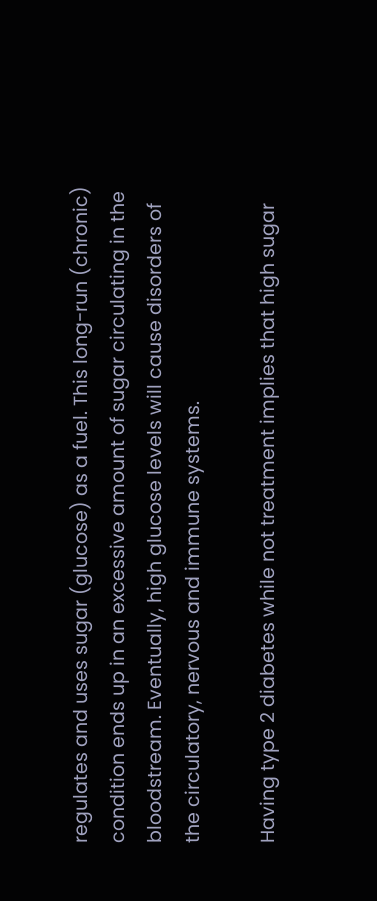regulates and uses sugar (glucose) as a fuel. This long-run (chronic) condition ends up in an excessive amount of sugar circulating in the bloodstream. Eventually, high glucose levels will cause disorders of the circulatory, nervous and immune systems.

Having type 2 diabetes while not treatment implies that high sugar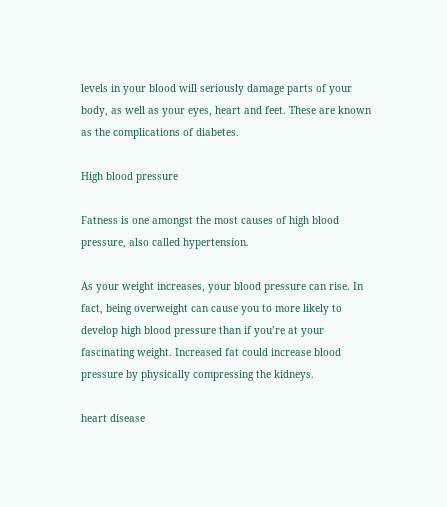levels in your blood will seriously damage parts of your body, as well as your eyes, heart and feet. These are known as the complications of diabetes.

High blood pressure

Fatness is one amongst the most causes of high blood pressure, also called hypertension.

As your weight increases, your blood pressure can rise. In fact, being overweight can cause you to more likely to develop high blood pressure than if you’re at your fascinating weight. Increased fat could increase blood pressure by physically compressing the kidneys.

heart disease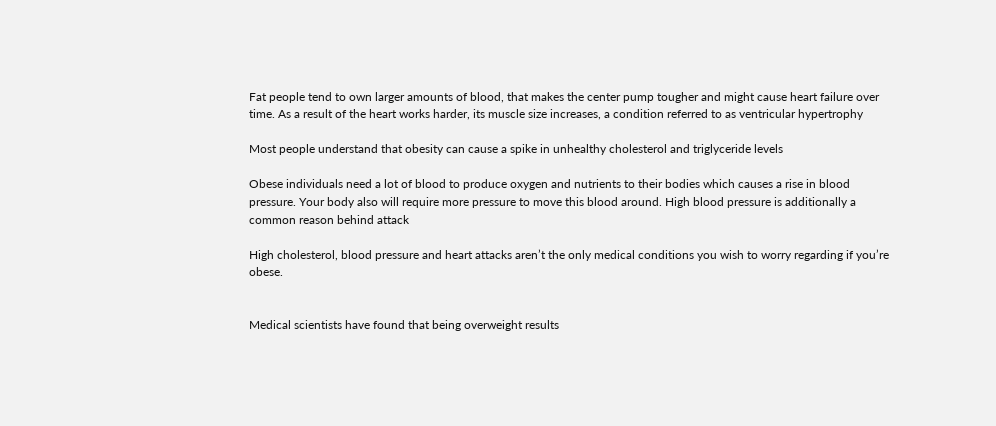Fat people tend to own larger amounts of blood, that makes the center pump tougher and might cause heart failure over time. As a result of the heart works harder, its muscle size increases, a condition referred to as ventricular hypertrophy

Most people understand that obesity can cause a spike in unhealthy cholesterol and triglyceride levels

Obese individuals need a lot of blood to produce oxygen and nutrients to their bodies which causes a rise in blood pressure. Your body also will require more pressure to move this blood around. High blood pressure is additionally a common reason behind attack

High cholesterol, blood pressure and heart attacks aren’t the only medical conditions you wish to worry regarding if you’re obese.


Medical scientists have found that being overweight results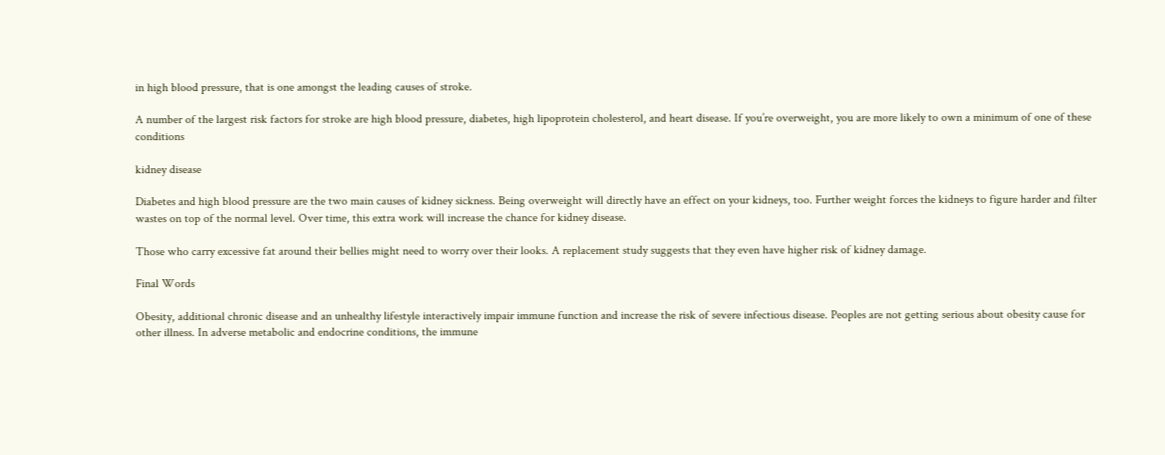in high blood pressure, that is one amongst the leading causes of stroke.

A number of the largest risk factors for stroke are high blood pressure, diabetes, high lipoprotein cholesterol, and heart disease. If you’re overweight, you are more likely to own a minimum of one of these conditions

kidney disease

Diabetes and high blood pressure are the two main causes of kidney sickness. Being overweight will directly have an effect on your kidneys, too. Further weight forces the kidneys to figure harder and filter wastes on top of the normal level. Over time, this extra work will increase the chance for kidney disease.

Those who carry excessive fat around their bellies might need to worry over their looks. A replacement study suggests that they even have higher risk of kidney damage.

Final Words

Obesity, additional chronic disease and an unhealthy lifestyle interactively impair immune function and increase the risk of severe infectious disease. Peoples are not getting serious about obesity cause for other illness. In adverse metabolic and endocrine conditions, the immune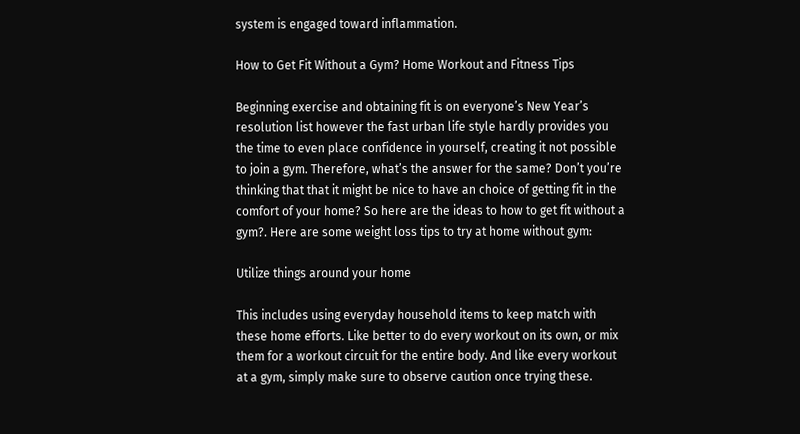system is engaged toward inflammation.

How to Get Fit Without a Gym? Home Workout and Fitness Tips

Beginning exercise and obtaining fit is on everyone’s New Year’s resolution list however the fast urban life style hardly provides you the time to even place confidence in yourself, creating it not possible to join a gym. Therefore, what’s the answer for the same? Don’t you’re thinking that that it might be nice to have an choice of getting fit in the comfort of your home? So here are the ideas to how to get fit without a gym?. Here are some weight loss tips to try at home without gym:

Utilize things around your home

This includes using everyday household items to keep match with these home efforts. Like better to do every workout on its own, or mix them for a workout circuit for the entire body. And like every workout at a gym, simply make sure to observe caution once trying these.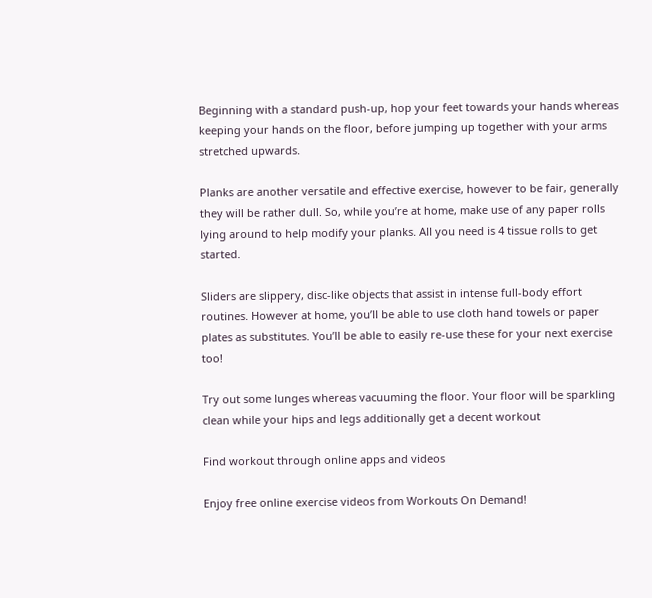Beginning with a standard push-up, hop your feet towards your hands whereas keeping your hands on the floor, before jumping up together with your arms stretched upwards.

Planks are another versatile and effective exercise, however to be fair, generally they will be rather dull. So, while you’re at home, make use of any paper rolls lying around to help modify your planks. All you need is 4 tissue rolls to get started.

Sliders are slippery, disc-like objects that assist in intense full-body effort routines. However at home, you’ll be able to use cloth hand towels or paper plates as substitutes. You’ll be able to easily re-use these for your next exercise too!

Try out some lunges whereas vacuuming the floor. Your floor will be sparkling clean while your hips and legs additionally get a decent workout

Find workout through online apps and videos

Enjoy free online exercise videos from Workouts On Demand!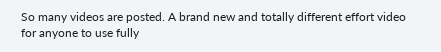So many videos are posted. A brand new and totally different effort video for anyone to use fully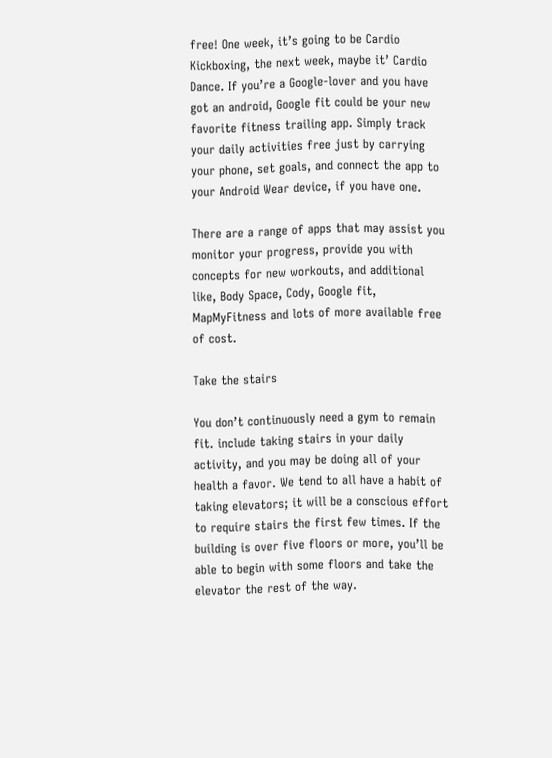free! One week, it’s going to be Cardio Kickboxing, the next week, maybe it’ Cardio Dance. If you’re a Google-lover and you have got an android, Google fit could be your new favorite fitness trailing app. Simply track your daily activities free just by carrying your phone, set goals, and connect the app to your Android Wear device, if you have one.

There are a range of apps that may assist you monitor your progress, provide you with concepts for new workouts, and additional like, Body Space, Cody, Google fit, MapMyFitness and lots of more available free of cost.

Take the stairs

You don’t continuously need a gym to remain fit. include taking stairs in your daily activity, and you may be doing all of your health a favor. We tend to all have a habit of taking elevators; it will be a conscious effort to require stairs the first few times. If the building is over five floors or more, you’ll be able to begin with some floors and take the elevator the rest of the way.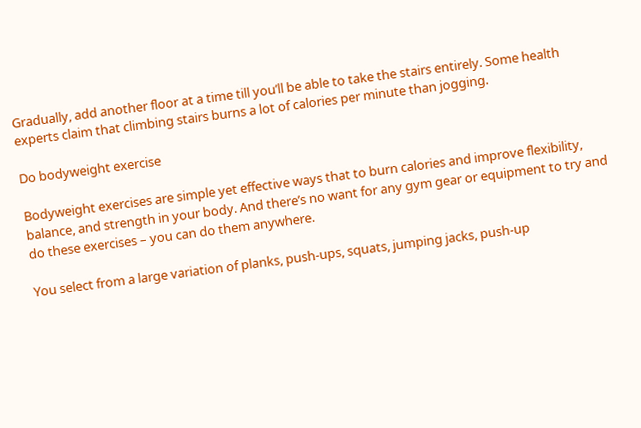Gradually, add another floor at a time till you’ll be able to take the stairs entirely. Some health experts claim that climbing stairs burns a lot of calories per minute than jogging.

Do bodyweight exercise

Bodyweight exercises are simple yet effective ways that to burn calories and improve flexibility, balance, and strength in your body. And there’s no want for any gym gear or equipment to try and do these exercises – you can do them anywhere.

You select from a large variation of planks, push-ups, squats, jumping jacks, push-up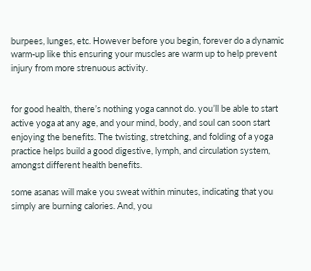burpees, lunges, etc. However before you begin, forever do a dynamic warm-up like this ensuring your muscles are warm up to help prevent injury from more strenuous activity.


for good health, there’s nothing yoga cannot do. you’ll be able to start active yoga at any age, and your mind, body, and soul can soon start enjoying the benefits. The twisting, stretching, and folding of a yoga practice helps build a good digestive, lymph, and circulation system, amongst different health benefits.

some asanas will make you sweat within minutes, indicating that you simply are burning calories. And, you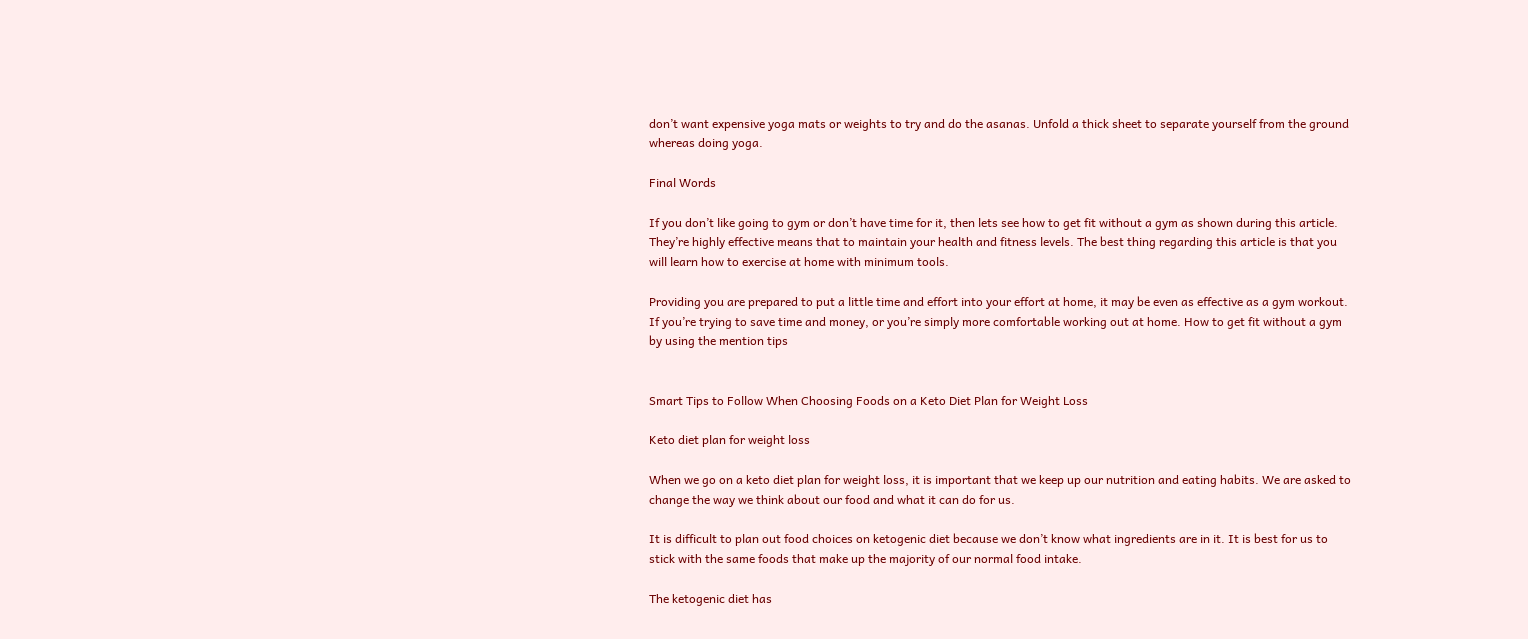don’t want expensive yoga mats or weights to try and do the asanas. Unfold a thick sheet to separate yourself from the ground whereas doing yoga.

Final Words

If you don’t like going to gym or don’t have time for it, then lets see how to get fit without a gym as shown during this article. They’re highly effective means that to maintain your health and fitness levels. The best thing regarding this article is that you will learn how to exercise at home with minimum tools.

Providing you are prepared to put a little time and effort into your effort at home, it may be even as effective as a gym workout. If you’re trying to save time and money, or you’re simply more comfortable working out at home. How to get fit without a gym by using the mention tips


Smart Tips to Follow When Choosing Foods on a Keto Diet Plan for Weight Loss

Keto diet plan for weight loss

When we go on a keto diet plan for weight loss, it is important that we keep up our nutrition and eating habits. We are asked to change the way we think about our food and what it can do for us.

It is difficult to plan out food choices on ketogenic diet because we don’t know what ingredients are in it. It is best for us to stick with the same foods that make up the majority of our normal food intake.

The ketogenic diet has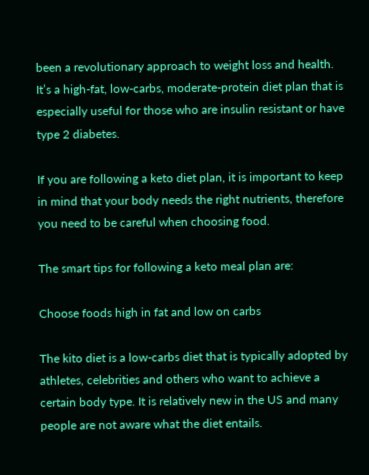been a revolutionary approach to weight loss and health. It’s a high-fat, low-carbs, moderate-protein diet plan that is especially useful for those who are insulin resistant or have type 2 diabetes.

If you are following a keto diet plan, it is important to keep in mind that your body needs the right nutrients, therefore you need to be careful when choosing food.

The smart tips for following a keto meal plan are:

Choose foods high in fat and low on carbs

The kito diet is a low-carbs diet that is typically adopted by athletes, celebrities and others who want to achieve a certain body type. It is relatively new in the US and many people are not aware what the diet entails.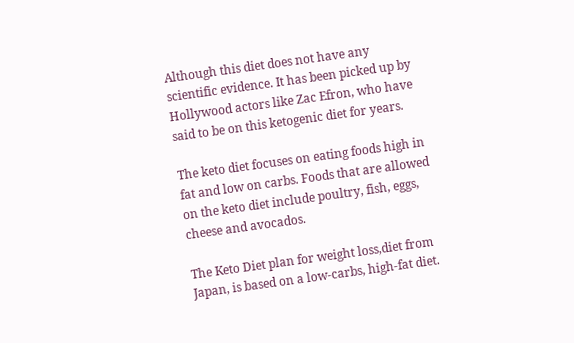Although this diet does not have any scientific evidence. It has been picked up by Hollywood actors like Zac Efron, who have said to be on this ketogenic diet for years.

The keto diet focuses on eating foods high in fat and low on carbs. Foods that are allowed on the keto diet include poultry, fish, eggs, cheese and avocados.

The Keto Diet plan for weight loss,diet from Japan, is based on a low-carbs, high-fat diet.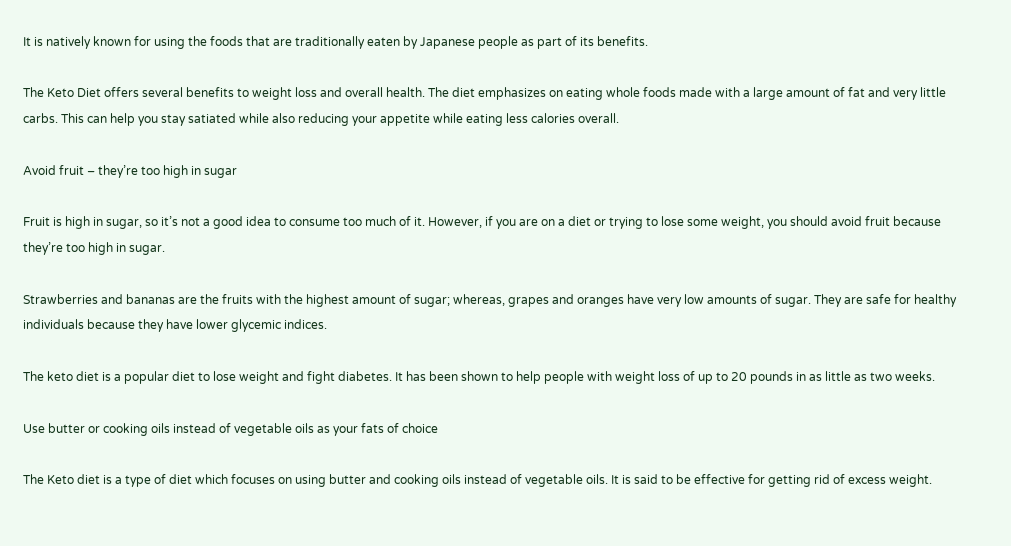It is natively known for using the foods that are traditionally eaten by Japanese people as part of its benefits.

The Keto Diet offers several benefits to weight loss and overall health. The diet emphasizes on eating whole foods made with a large amount of fat and very little carbs. This can help you stay satiated while also reducing your appetite while eating less calories overall.

Avoid fruit – they’re too high in sugar

Fruit is high in sugar, so it’s not a good idea to consume too much of it. However, if you are on a diet or trying to lose some weight, you should avoid fruit because they’re too high in sugar.

Strawberries and bananas are the fruits with the highest amount of sugar; whereas, grapes and oranges have very low amounts of sugar. They are safe for healthy individuals because they have lower glycemic indices.

The keto diet is a popular diet to lose weight and fight diabetes. It has been shown to help people with weight loss of up to 20 pounds in as little as two weeks.

Use butter or cooking oils instead of vegetable oils as your fats of choice

The Keto diet is a type of diet which focuses on using butter and cooking oils instead of vegetable oils. It is said to be effective for getting rid of excess weight.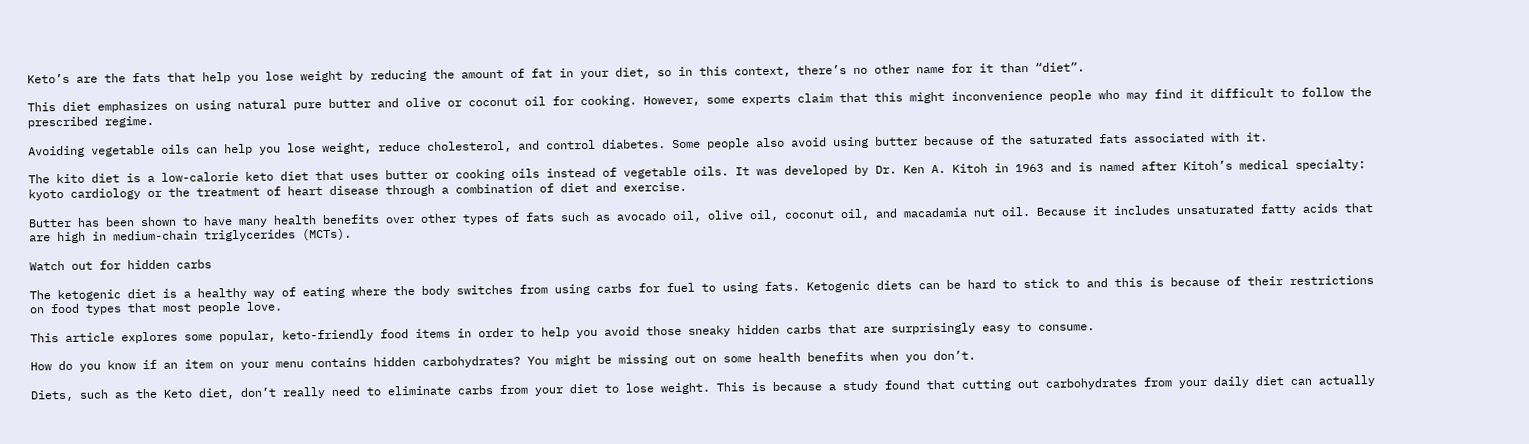Keto’s are the fats that help you lose weight by reducing the amount of fat in your diet, so in this context, there’s no other name for it than “diet”.

This diet emphasizes on using natural pure butter and olive or coconut oil for cooking. However, some experts claim that this might inconvenience people who may find it difficult to follow the prescribed regime.

Avoiding vegetable oils can help you lose weight, reduce cholesterol, and control diabetes. Some people also avoid using butter because of the saturated fats associated with it.

The kito diet is a low-calorie keto diet that uses butter or cooking oils instead of vegetable oils. It was developed by Dr. Ken A. Kitoh in 1963 and is named after Kitoh’s medical specialty: kyoto cardiology or the treatment of heart disease through a combination of diet and exercise.

Butter has been shown to have many health benefits over other types of fats such as avocado oil, olive oil, coconut oil, and macadamia nut oil. Because it includes unsaturated fatty acids that are high in medium-chain triglycerides (MCTs).

Watch out for hidden carbs

The ketogenic diet is a healthy way of eating where the body switches from using carbs for fuel to using fats. Ketogenic diets can be hard to stick to and this is because of their restrictions on food types that most people love.

This article explores some popular, keto-friendly food items in order to help you avoid those sneaky hidden carbs that are surprisingly easy to consume.

How do you know if an item on your menu contains hidden carbohydrates? You might be missing out on some health benefits when you don’t.

Diets, such as the Keto diet, don’t really need to eliminate carbs from your diet to lose weight. This is because a study found that cutting out carbohydrates from your daily diet can actually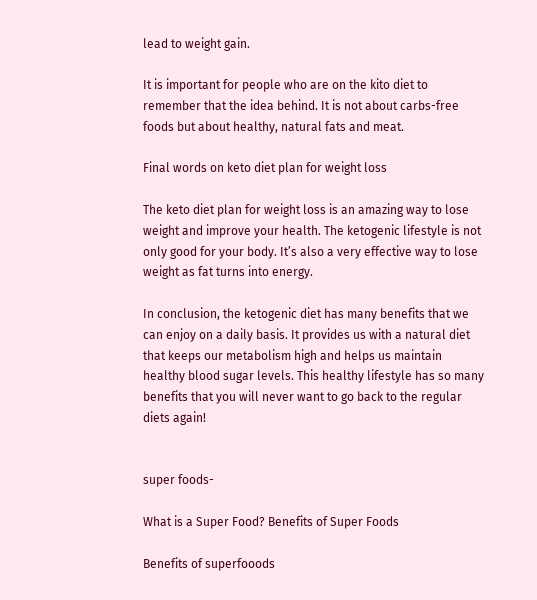lead to weight gain.

It is important for people who are on the kito diet to remember that the idea behind. It is not about carbs-free foods but about healthy, natural fats and meat.

Final words on keto diet plan for weight loss

The keto diet plan for weight loss is an amazing way to lose weight and improve your health. The ketogenic lifestyle is not only good for your body. It’s also a very effective way to lose weight as fat turns into energy.

In conclusion, the ketogenic diet has many benefits that we can enjoy on a daily basis. It provides us with a natural diet that keeps our metabolism high and helps us maintain healthy blood sugar levels. This healthy lifestyle has so many benefits that you will never want to go back to the regular diets again!


super foods-

What is a Super Food? Benefits of Super Foods

Benefits of superfooods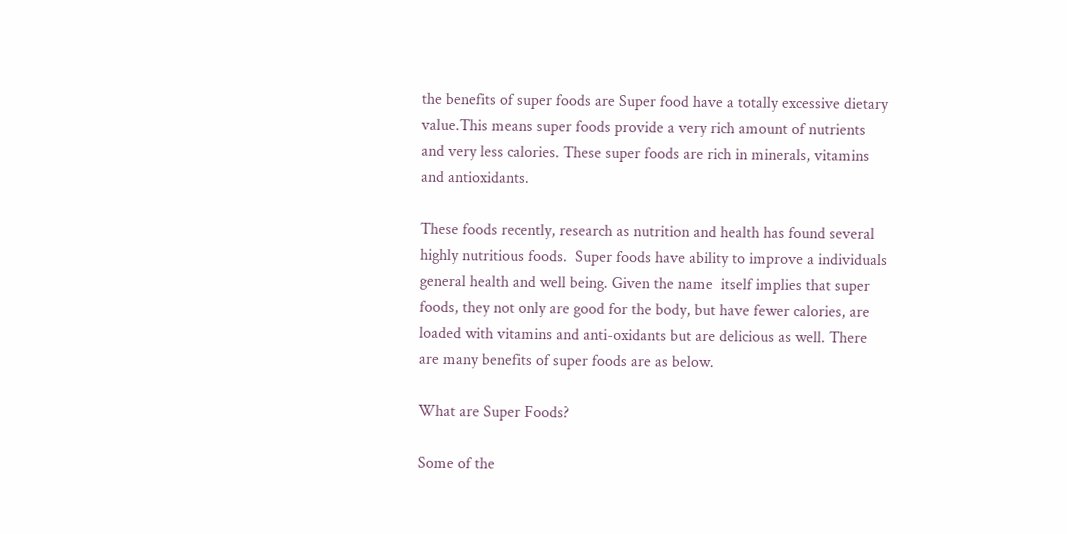the benefits of super foods are Super food have a totally excessive dietary value.This means super foods provide a very rich amount of nutrients and very less calories. These super foods are rich in minerals, vitamins and antioxidants.

These foods recently, research as nutrition and health has found several highly nutritious foods.  Super foods have ability to improve a individuals general health and well being. Given the name  itself implies that super foods, they not only are good for the body, but have fewer calories, are loaded with vitamins and anti-oxidants but are delicious as well. There are many benefits of super foods are as below.

What are Super Foods?

Some of the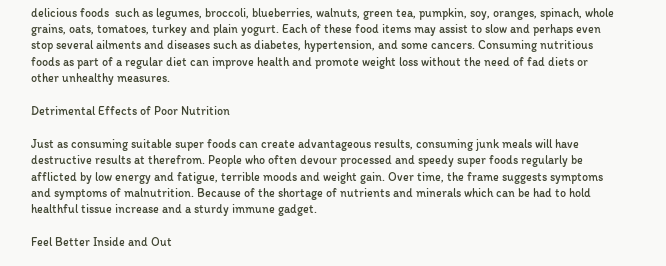delicious foods  such as legumes, broccoli, blueberries, walnuts, green tea, pumpkin, soy, oranges, spinach, whole grains, oats, tomatoes, turkey and plain yogurt. Each of these food items may assist to slow and perhaps even stop several ailments and diseases such as diabetes, hypertension, and some cancers. Consuming nutritious foods as part of a regular diet can improve health and promote weight loss without the need of fad diets or other unhealthy measures.

Detrimental Effects of Poor Nutrition

Just as consuming suitable super foods can create advantageous results, consuming junk meals will have destructive results at therefrom. People who often devour processed and speedy super foods regularly be afflicted by low energy and fatigue, terrible moods and weight gain. Over time, the frame suggests symptoms and symptoms of malnutrition. Because of the shortage of nutrients and minerals which can be had to hold healthful tissue increase and a sturdy immune gadget.

Feel Better Inside and Out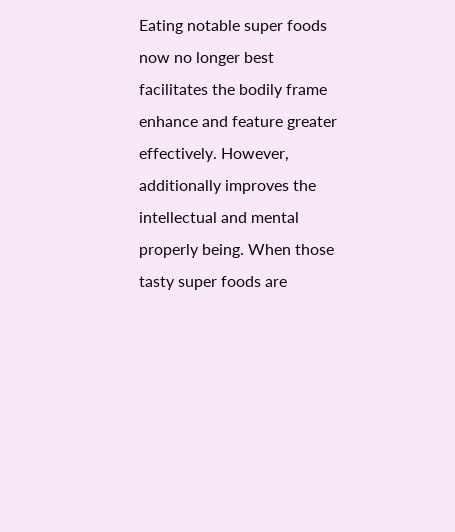Eating notable super foods now no longer best facilitates the bodily frame enhance and feature greater effectively. However, additionally improves the intellectual and mental properly being. When those tasty super foods are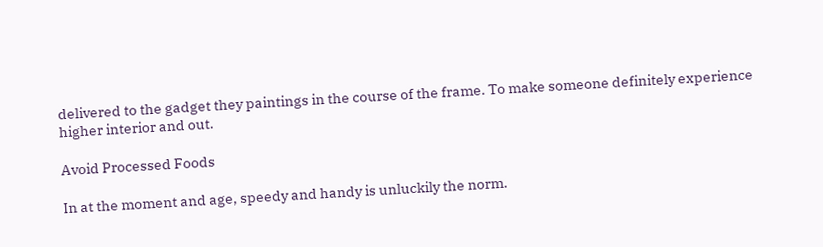delivered to the gadget they paintings in the course of the frame. To make someone definitely experience higher interior and out.

Avoid Processed Foods

In at the moment and age, speedy and handy is unluckily the norm.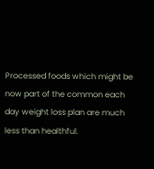Processed foods which might be now part of the common each day weight loss plan are much less than healthful.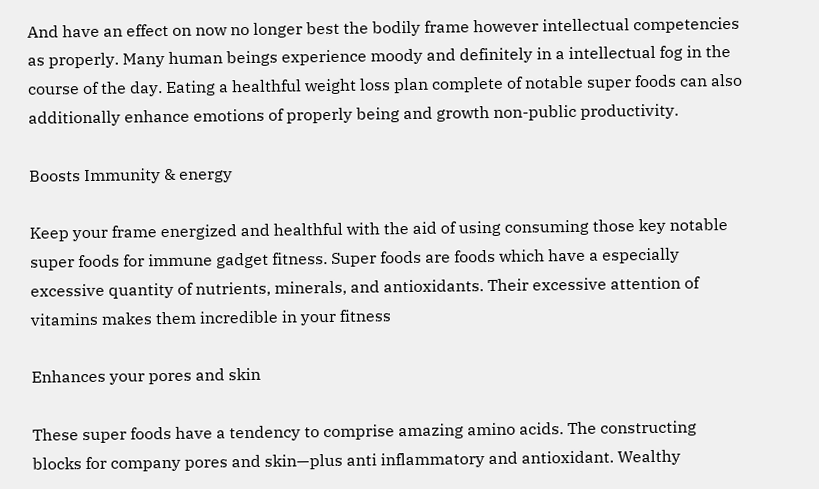And have an effect on now no longer best the bodily frame however intellectual competencies as properly. Many human beings experience moody and definitely in a intellectual fog in the course of the day. Eating a healthful weight loss plan complete of notable super foods can also additionally enhance emotions of properly being and growth non-public productivity.

Boosts Immunity & energy

Keep your frame energized and healthful with the aid of using consuming those key notable super foods for immune gadget fitness. Super foods are foods which have a especially excessive quantity of nutrients, minerals, and antioxidants. Their excessive attention of vitamins makes them incredible in your fitness

Enhances your pores and skin

These super foods have a tendency to comprise amazing amino acids. The constructing blocks for company pores and skin—plus anti inflammatory and antioxidant. Wealthy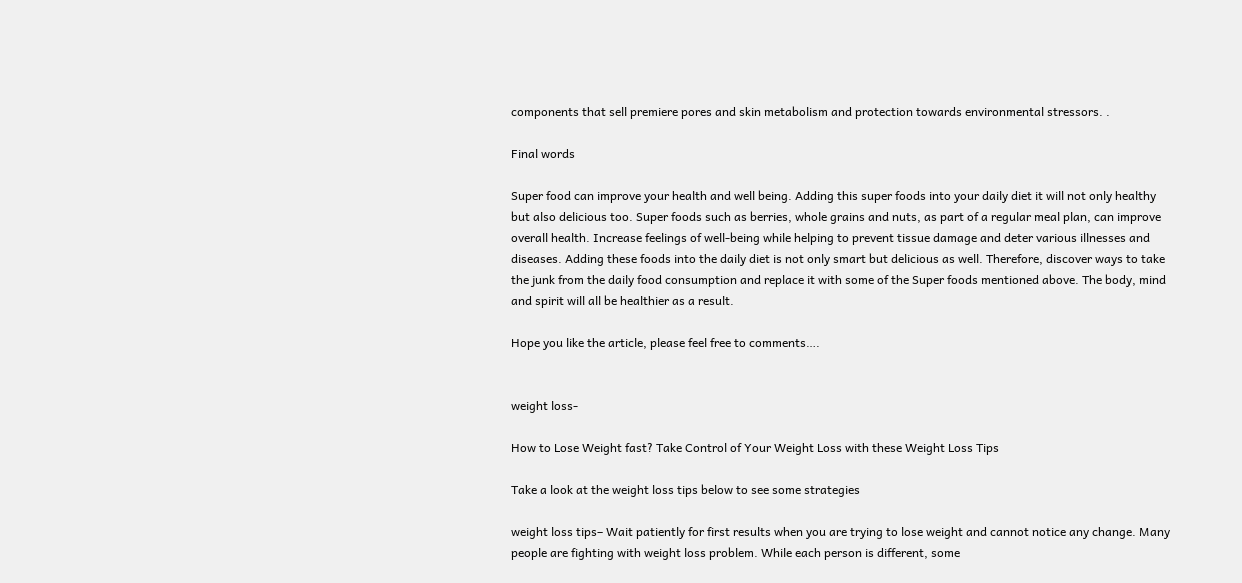components that sell premiere pores and skin metabolism and protection towards environmental stressors. .

Final words

Super food can improve your health and well being. Adding this super foods into your daily diet it will not only healthy but also delicious too. Super foods such as berries, whole grains and nuts, as part of a regular meal plan, can improve overall health. Increase feelings of well-being while helping to prevent tissue damage and deter various illnesses and diseases. Adding these foods into the daily diet is not only smart but delicious as well. Therefore, discover ways to take the junk from the daily food consumption and replace it with some of the Super foods mentioned above. The body, mind and spirit will all be healthier as a result.

Hope you like the article, please feel free to comments….


weight loss-

How to Lose Weight fast? Take Control of Your Weight Loss with these Weight Loss Tips

Take a look at the weight loss tips below to see some strategies

weight loss tips– Wait patiently for first results when you are trying to lose weight and cannot notice any change. Many people are fighting with weight loss problem. While each person is different, some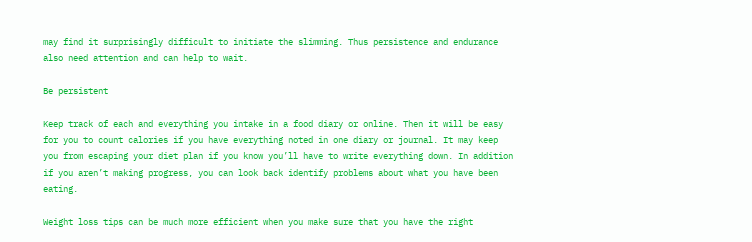may find it surprisingly difficult to initiate the slimming. Thus persistence and endurance also need attention and can help to wait.

Be persistent

Keep track of each and everything you intake in a food diary or online. Then it will be easy for you to count calories if you have everything noted in one diary or journal. It may keep you from escaping your diet plan if you know you’ll have to write everything down. In addition if you aren’t making progress, you can look back identify problems about what you have been eating.

Weight loss tips can be much more efficient when you make sure that you have the right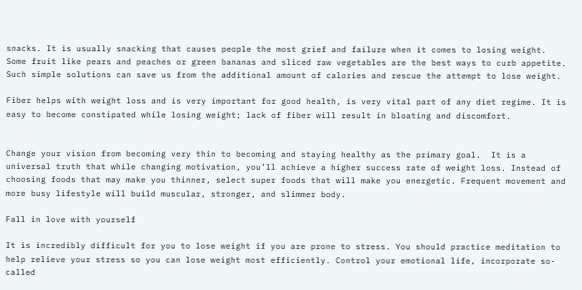snacks. It is usually snacking that causes people the most grief and failure when it comes to losing weight. Some fruit like pears and peaches or green bananas and sliced raw vegetables are the best ways to curb appetite. Such simple solutions can save us from the additional amount of calories and rescue the attempt to lose weight.

Fiber helps with weight loss and is very important for good health, is very vital part of any diet regime. It is easy to become constipated while losing weight; lack of fiber will result in bloating and discomfort.


Change your vision from becoming very thin to becoming and staying healthy as the primary goal.  It is a universal truth that while changing motivation, you’ll achieve a higher success rate of weight loss. Instead of choosing foods that may make you thinner, select super foods that will make you energetic. Frequent movement and more busy lifestyle will build muscular, stronger, and slimmer body.

Fall in love with yourself

It is incredibly difficult for you to lose weight if you are prone to stress. You should practice meditation to help relieve your stress so you can lose weight most efficiently. Control your emotional life, incorporate so-called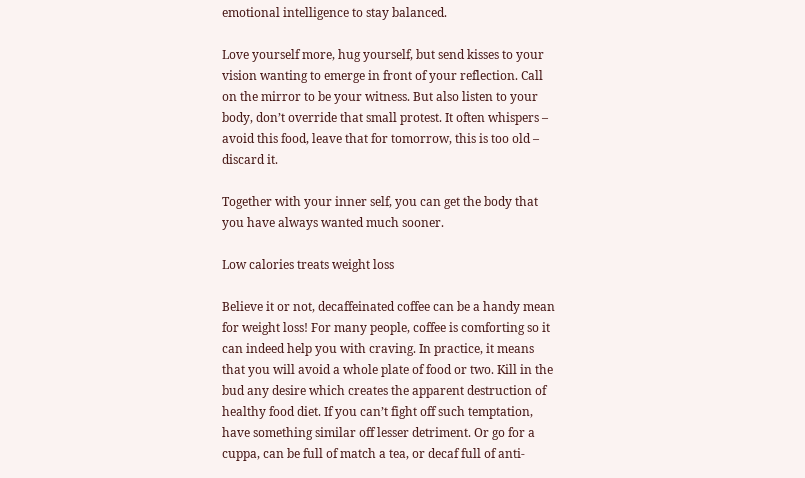emotional intelligence to stay balanced.

Love yourself more, hug yourself, but send kisses to your vision wanting to emerge in front of your reflection. Call on the mirror to be your witness. But also listen to your body, don’t override that small protest. It often whispers – avoid this food, leave that for tomorrow, this is too old – discard it.

Together with your inner self, you can get the body that you have always wanted much sooner.

Low calories treats weight loss

Believe it or not, decaffeinated coffee can be a handy mean for weight loss! For many people, coffee is comforting so it can indeed help you with craving. In practice, it means that you will avoid a whole plate of food or two. Kill in the bud any desire which creates the apparent destruction of healthy food diet. If you can’t fight off such temptation, have something similar off lesser detriment. Or go for a cuppa, can be full of match a tea, or decaf full of anti-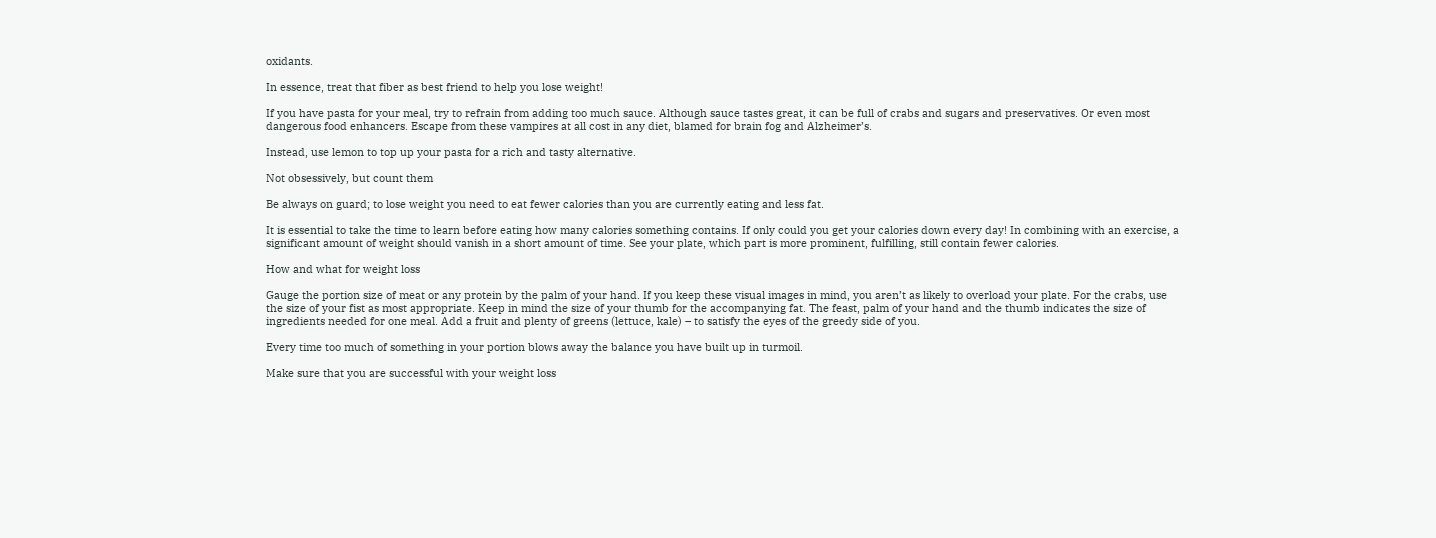oxidants.

In essence, treat that fiber as best friend to help you lose weight!

If you have pasta for your meal, try to refrain from adding too much sauce. Although sauce tastes great, it can be full of crabs and sugars and preservatives. Or even most dangerous food enhancers. Escape from these vampires at all cost in any diet, blamed for brain fog and Alzheimer’s.

Instead, use lemon to top up your pasta for a rich and tasty alternative.

Not obsessively, but count them

Be always on guard; to lose weight you need to eat fewer calories than you are currently eating and less fat.

It is essential to take the time to learn before eating how many calories something contains. If only could you get your calories down every day! In combining with an exercise, a significant amount of weight should vanish in a short amount of time. See your plate, which part is more prominent, fulfilling, still contain fewer calories.

How and what for weight loss

Gauge the portion size of meat or any protein by the palm of your hand. If you keep these visual images in mind, you aren’t as likely to overload your plate. For the crabs, use the size of your fist as most appropriate. Keep in mind the size of your thumb for the accompanying fat. The feast, palm of your hand and the thumb indicates the size of ingredients needed for one meal. Add a fruit and plenty of greens (lettuce, kale) – to satisfy the eyes of the greedy side of you.

Every time too much of something in your portion blows away the balance you have built up in turmoil.

Make sure that you are successful with your weight loss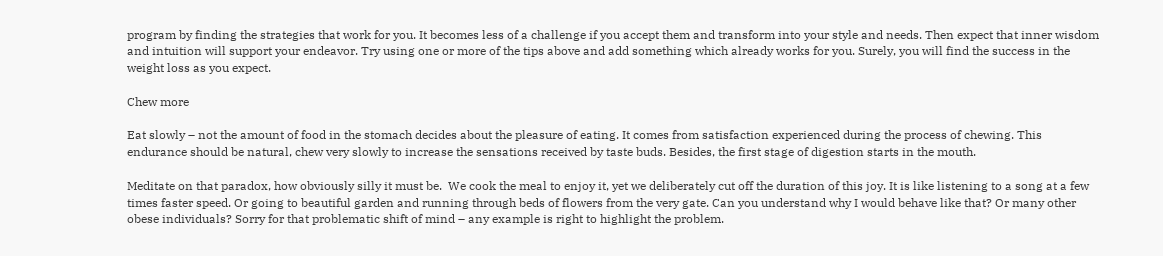program by finding the strategies that work for you. It becomes less of a challenge if you accept them and transform into your style and needs. Then expect that inner wisdom and intuition will support your endeavor. Try using one or more of the tips above and add something which already works for you. Surely, you will find the success in the weight loss as you expect.

Chew more

Eat slowly – not the amount of food in the stomach decides about the pleasure of eating. It comes from satisfaction experienced during the process of chewing. This endurance should be natural, chew very slowly to increase the sensations received by taste buds. Besides, the first stage of digestion starts in the mouth.

Meditate on that paradox, how obviously silly it must be.  We cook the meal to enjoy it, yet we deliberately cut off the duration of this joy. It is like listening to a song at a few times faster speed. Or going to beautiful garden and running through beds of flowers from the very gate. Can you understand why I would behave like that? Or many other obese individuals? Sorry for that problematic shift of mind – any example is right to highlight the problem.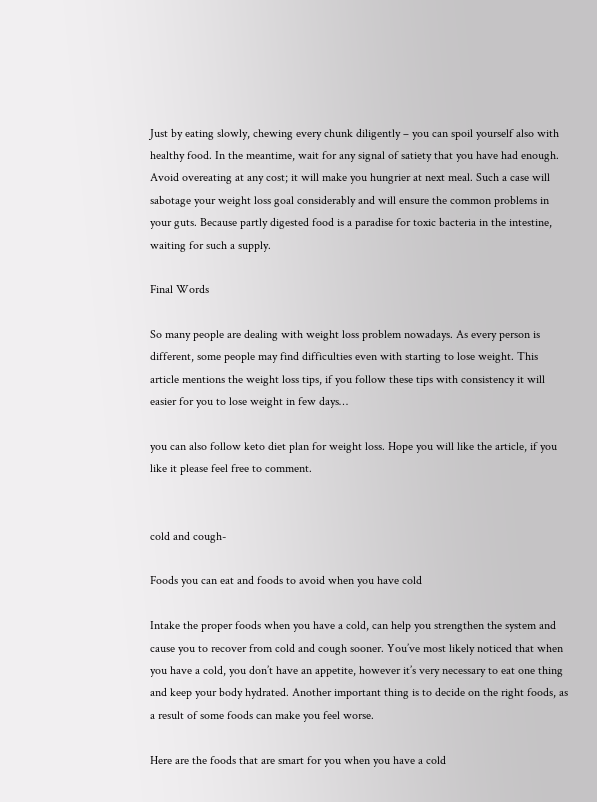Just by eating slowly, chewing every chunk diligently – you can spoil yourself also with healthy food. In the meantime, wait for any signal of satiety that you have had enough. Avoid overeating at any cost; it will make you hungrier at next meal. Such a case will sabotage your weight loss goal considerably and will ensure the common problems in your guts. Because partly digested food is a paradise for toxic bacteria in the intestine, waiting for such a supply.

Final Words

So many people are dealing with weight loss problem nowadays. As every person is different, some people may find difficulties even with starting to lose weight. This article mentions the weight loss tips, if you follow these tips with consistency it will easier for you to lose weight in few days…

you can also follow keto diet plan for weight loss. Hope you will like the article, if you like it please feel free to comment.


cold and cough-

Foods you can eat and foods to avoid when you have cold

Intake the proper foods when you have a cold, can help you strengthen the system and cause you to recover from cold and cough sooner. You’ve most likely noticed that when you have a cold, you don’t have an appetite, however it’s very necessary to eat one thing and keep your body hydrated. Another important thing is to decide on the right foods, as a result of some foods can make you feel worse.

Here are the foods that are smart for you when you have a cold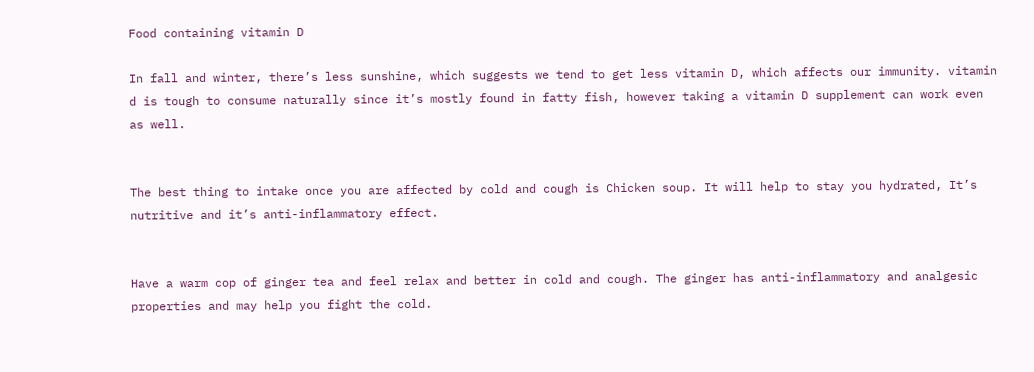Food containing vitamin D

In fall and winter, there’s less sunshine, which suggests we tend to get less vitamin D, which affects our immunity. vitamin d is tough to consume naturally since it’s mostly found in fatty fish, however taking a vitamin D supplement can work even as well.


The best thing to intake once you are affected by cold and cough is Chicken soup. It will help to stay you hydrated, It’s nutritive and it’s anti-inflammatory effect.


Have a warm cop of ginger tea and feel relax and better in cold and cough. The ginger has anti-inflammatory and analgesic properties and may help you fight the cold.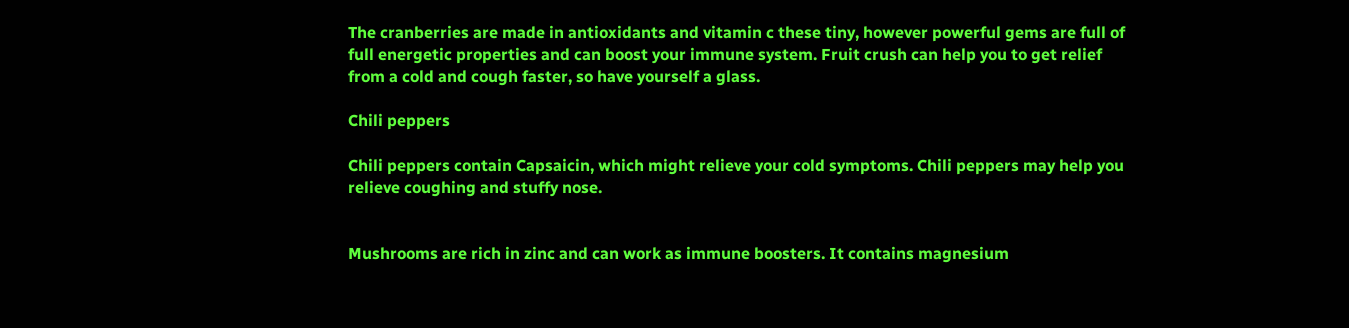The cranberries are made in antioxidants and vitamin c these tiny, however powerful gems are full of full energetic properties and can boost your immune system. Fruit crush can help you to get relief from a cold and cough faster, so have yourself a glass.

Chili peppers

Chili peppers contain Capsaicin, which might relieve your cold symptoms. Chili peppers may help you relieve coughing and stuffy nose.


Mushrooms are rich in zinc and can work as immune boosters. It contains magnesium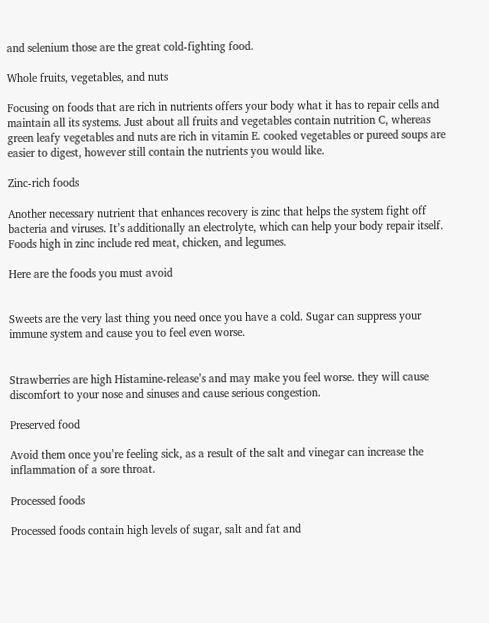and selenium those are the great cold-fighting food.

Whole fruits, vegetables, and nuts

Focusing on foods that are rich in nutrients offers your body what it has to repair cells and maintain all its systems. Just about all fruits and vegetables contain nutrition C, whereas green leafy vegetables and nuts are rich in vitamin E. cooked vegetables or pureed soups are easier to digest, however still contain the nutrients you would like.

Zinc-rich foods

Another necessary nutrient that enhances recovery is zinc that helps the system fight off bacteria and viruses. It’s additionally an electrolyte, which can help your body repair itself. Foods high in zinc include red meat, chicken, and legumes.

Here are the foods you must avoid


Sweets are the very last thing you need once you have a cold. Sugar can suppress your immune system and cause you to feel even worse.


Strawberries are high Histamine-release’s and may make you feel worse. they will cause discomfort to your nose and sinuses and cause serious congestion.

Preserved food

Avoid them once you’re feeling sick, as a result of the salt and vinegar can increase the inflammation of a sore throat.

Processed foods

Processed foods contain high levels of sugar, salt and fat and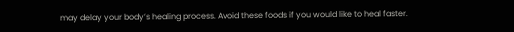may delay your body’s healing process. Avoid these foods if you would like to heal faster.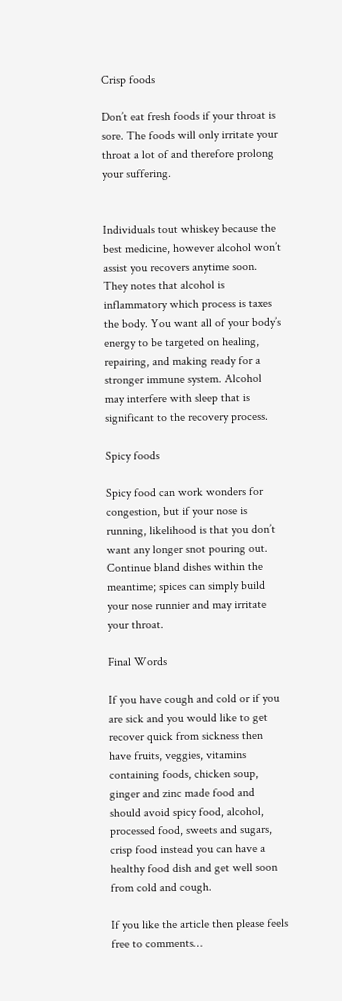Crisp foods

Don’t eat fresh foods if your throat is sore. The foods will only irritate your throat a lot of and therefore prolong your suffering.


Individuals tout whiskey because the best medicine, however alcohol won’t assist you recovers anytime soon. They notes that alcohol is inflammatory which process is taxes the body. You want all of your body’s energy to be targeted on healing, repairing, and making ready for a stronger immune system. Alcohol may interfere with sleep that is significant to the recovery process.

Spicy foods

Spicy food can work wonders for congestion, but if your nose is running, likelihood is that you don’t want any longer snot pouring out. Continue bland dishes within the meantime; spices can simply build your nose runnier and may irritate your throat.

Final Words

If you have cough and cold or if you are sick and you would like to get recover quick from sickness then have fruits, veggies, vitamins containing foods, chicken soup, ginger and zinc made food and should avoid spicy food, alcohol, processed food, sweets and sugars, crisp food instead you can have a healthy food dish and get well soon from cold and cough.

If you like the article then please feels free to comments…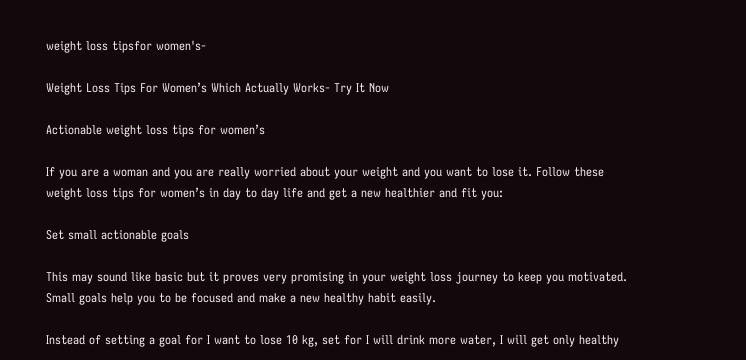weight loss tipsfor women's-

Weight Loss Tips For Women’s Which Actually Works- Try It Now

Actionable weight loss tips for women’s

If you are a woman and you are really worried about your weight and you want to lose it. Follow these weight loss tips for women’s in day to day life and get a new healthier and fit you:

Set small actionable goals

This may sound like basic but it proves very promising in your weight loss journey to keep you motivated. Small goals help you to be focused and make a new healthy habit easily.

Instead of setting a goal for I want to lose 10 kg, set for I will drink more water, I will get only healthy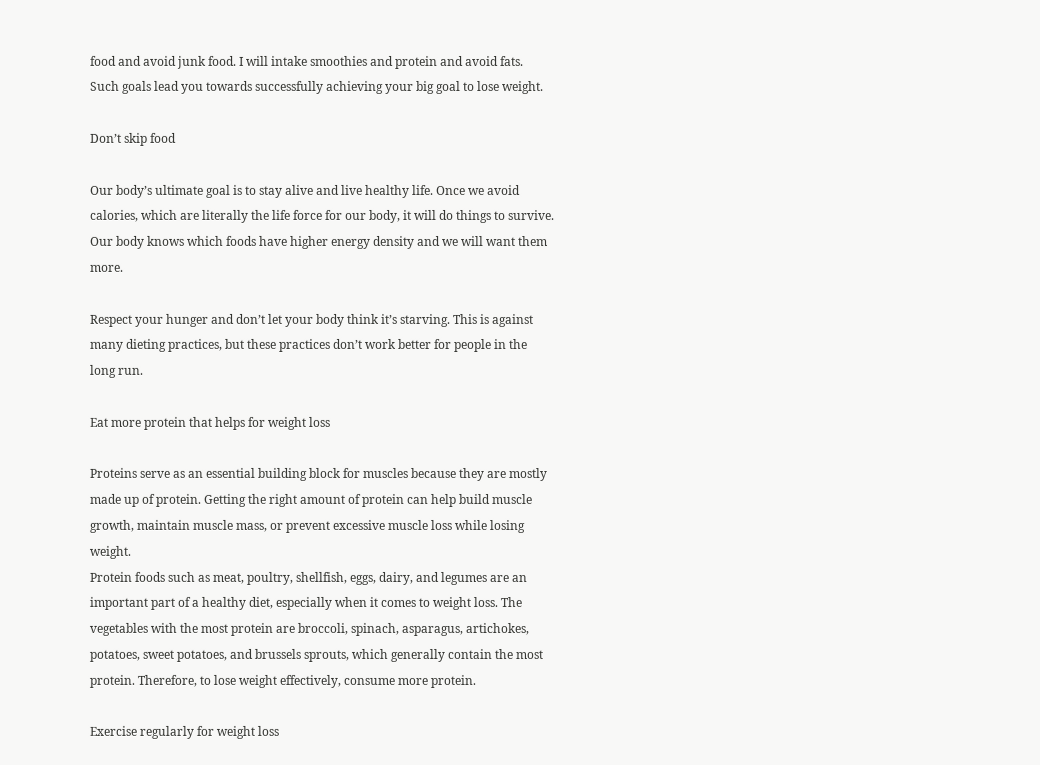food and avoid junk food. I will intake smoothies and protein and avoid fats. Such goals lead you towards successfully achieving your big goal to lose weight.

Don’t skip food

Our body’s ultimate goal is to stay alive and live healthy life. Once we avoid calories, which are literally the life force for our body, it will do things to survive. Our body knows which foods have higher energy density and we will want them more.

Respect your hunger and don’t let your body think it’s starving. This is against many dieting practices, but these practices don’t work better for people in the long run.

Eat more protein that helps for weight loss

Proteins serve as an essential building block for muscles because they are mostly made up of protein. Getting the right amount of protein can help build muscle growth, maintain muscle mass, or prevent excessive muscle loss while losing weight.
Protein foods such as meat, poultry, shellfish, eggs, dairy, and legumes are an important part of a healthy diet, especially when it comes to weight loss. The vegetables with the most protein are broccoli, spinach, asparagus, artichokes, potatoes, sweet potatoes, and brussels sprouts, which generally contain the most protein. Therefore, to lose weight effectively, consume more protein.

Exercise regularly for weight loss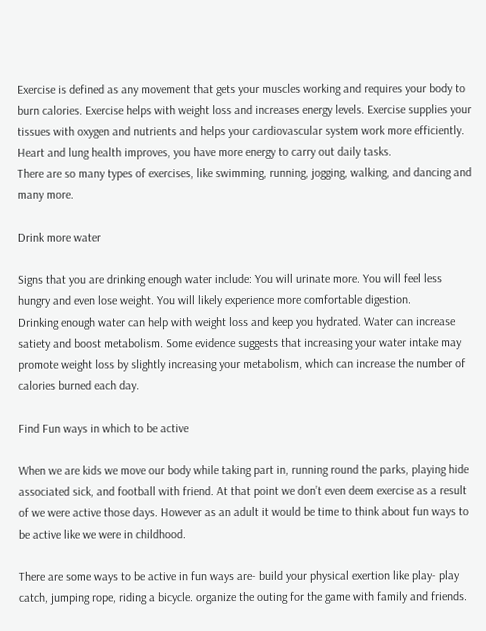Exercise is defined as any movement that gets your muscles working and requires your body to burn calories. Exercise helps with weight loss and increases energy levels. Exercise supplies your tissues with oxygen and nutrients and helps your cardiovascular system work more efficiently. Heart and lung health improves, you have more energy to carry out daily tasks.
There are so many types of exercises, like swimming, running, jogging, walking, and dancing and many more.

Drink more water

Signs that you are drinking enough water include: You will urinate more. You will feel less hungry and even lose weight. You will likely experience more comfortable digestion.
Drinking enough water can help with weight loss and keep you hydrated. Water can increase satiety and boost metabolism. Some evidence suggests that increasing your water intake may promote weight loss by slightly increasing your metabolism, which can increase the number of calories burned each day.

Find Fun ways in which to be active

When we are kids we move our body while taking part in, running round the parks, playing hide associated sick, and football with friend. At that point we don’t even deem exercise as a result of we were active those days. However as an adult it would be time to think about fun ways to be active like we were in childhood.

There are some ways to be active in fun ways are- build your physical exertion like play- play catch, jumping rope, riding a bicycle. organize the outing for the game with family and friends.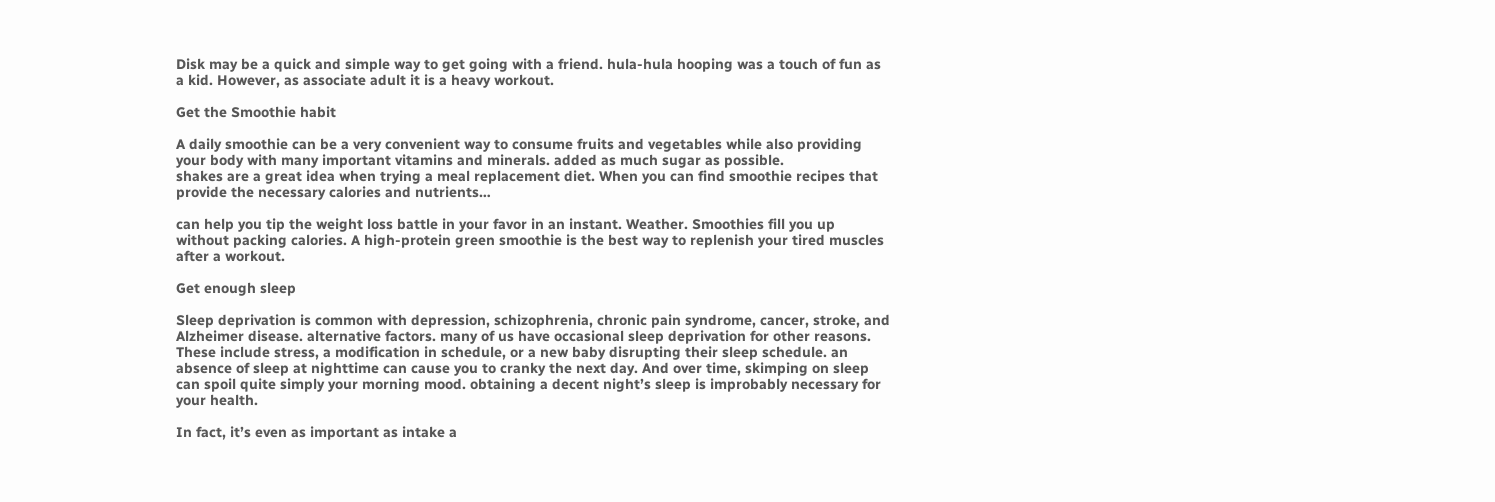Disk may be a quick and simple way to get going with a friend. hula-hula hooping was a touch of fun as a kid. However, as associate adult it is a heavy workout.

Get the Smoothie habit

A daily smoothie can be a very convenient way to consume fruits and vegetables while also providing your body with many important vitamins and minerals. added as much sugar as possible.
shakes are a great idea when trying a meal replacement diet. When you can find smoothie recipes that provide the necessary calories and nutrients…

can help you tip the weight loss battle in your favor in an instant. Weather. Smoothies fill you up without packing calories. A high-protein green smoothie is the best way to replenish your tired muscles after a workout.

Get enough sleep

Sleep deprivation is common with depression, schizophrenia, chronic pain syndrome, cancer, stroke, and Alzheimer disease. alternative factors. many of us have occasional sleep deprivation for other reasons. These include stress, a modification in schedule, or a new baby disrupting their sleep schedule. an absence of sleep at nighttime can cause you to cranky the next day. And over time, skimping on sleep can spoil quite simply your morning mood. obtaining a decent night’s sleep is improbably necessary for your health.

In fact, it’s even as important as intake a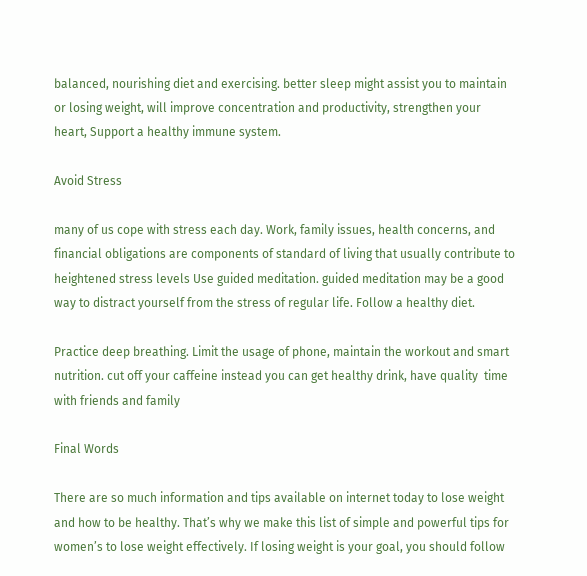balanced, nourishing diet and exercising. better sleep might assist you to maintain or losing weight, will improve concentration and productivity, strengthen your heart, Support a healthy immune system.

Avoid Stress

many of us cope with stress each day. Work, family issues, health concerns, and financial obligations are components of standard of living that usually contribute to heightened stress levels Use guided meditation. guided meditation may be a good way to distract yourself from the stress of regular life. Follow a healthy diet.

Practice deep breathing. Limit the usage of phone, maintain the workout and smart nutrition. cut off your caffeine instead you can get healthy drink, have quality  time with friends and family

Final Words

There are so much information and tips available on internet today to lose weight and how to be healthy. That’s why we make this list of simple and powerful tips for women’s to lose weight effectively. If losing weight is your goal, you should follow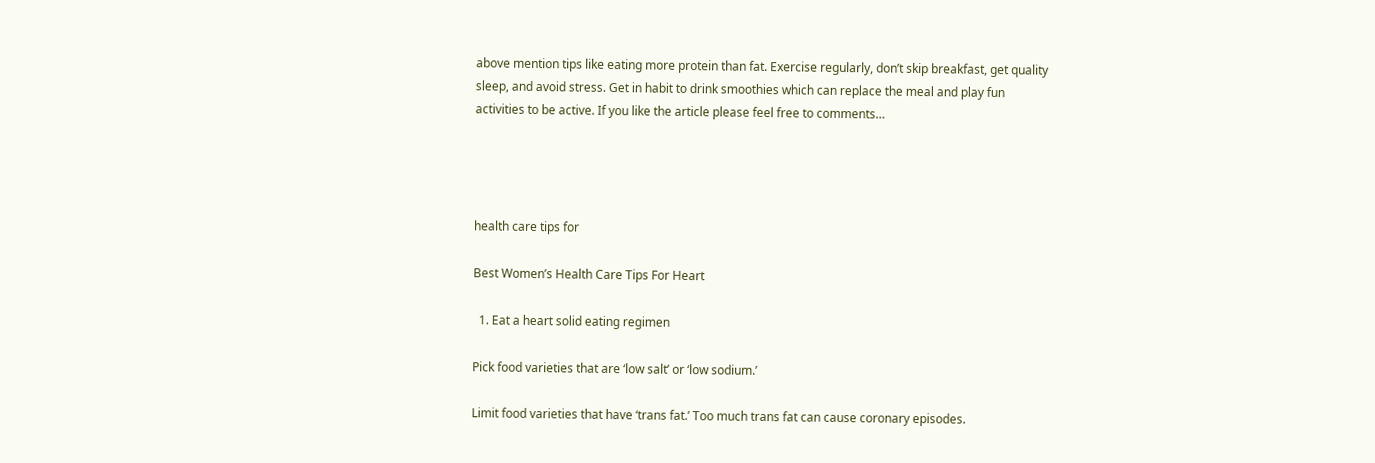above mention tips like eating more protein than fat. Exercise regularly, don’t skip breakfast, get quality sleep, and avoid stress. Get in habit to drink smoothies which can replace the meal and play fun activities to be active. If you like the article please feel free to comments…




health care tips for

Best Women’s Health Care Tips For Heart

  1. Eat a heart solid eating regimen

Pick food varieties that are ‘low salt’ or ‘low sodium.’

Limit food varieties that have ‘trans fat.’ Too much trans fat can cause coronary episodes.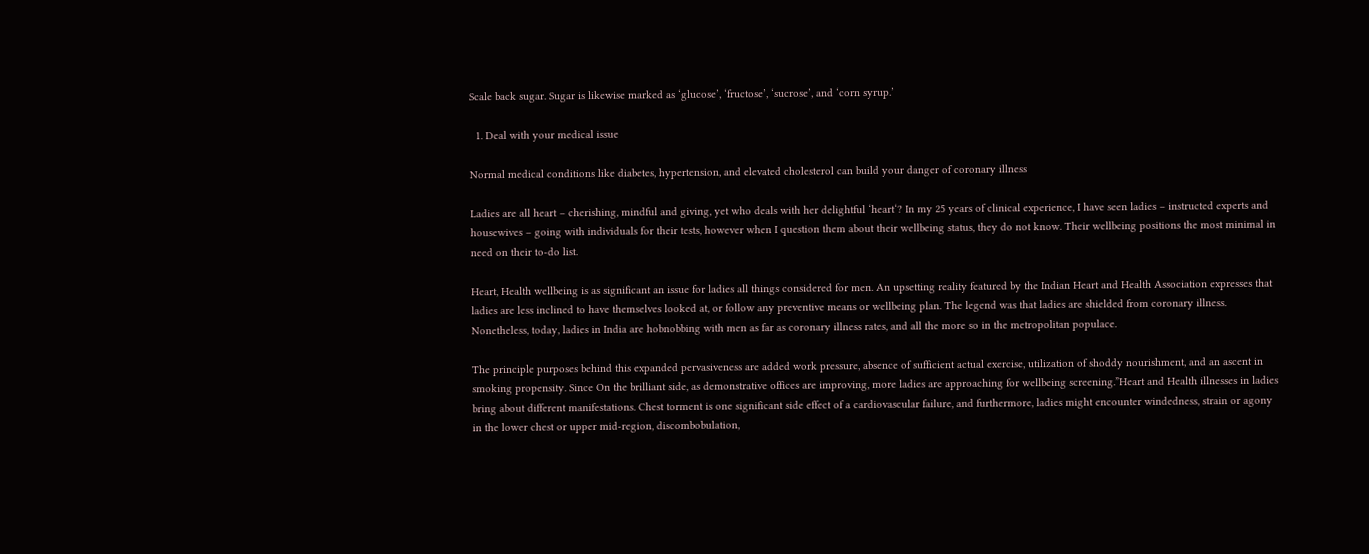Scale back sugar. Sugar is likewise marked as ‘glucose’, ‘fructose’, ‘sucrose’, and ‘corn syrup.’

  1. Deal with your medical issue

Normal medical conditions like diabetes, hypertension, and elevated cholesterol can build your danger of coronary illness

Ladies are all heart – cherishing, mindful and giving, yet who deals with her delightful ‘heart‘? In my 25 years of clinical experience, I have seen ladies – instructed experts and housewives – going with individuals for their tests, however when I question them about their wellbeing status, they do not know. Their wellbeing positions the most minimal in need on their to-do list.

Heart, Health wellbeing is as significant an issue for ladies all things considered for men. An upsetting reality featured by the Indian Heart and Health Association expresses that ladies are less inclined to have themselves looked at, or follow any preventive means or wellbeing plan. The legend was that ladies are shielded from coronary illness. Nonetheless, today, ladies in India are hobnobbing with men as far as coronary illness rates, and all the more so in the metropolitan populace.

The principle purposes behind this expanded pervasiveness are added work pressure, absence of sufficient actual exercise, utilization of shoddy nourishment, and an ascent in smoking propensity. Since On the brilliant side, as demonstrative offices are improving, more ladies are approaching for wellbeing screening.”Heart and Health illnesses in ladies bring about different manifestations. Chest torment is one significant side effect of a cardiovascular failure, and furthermore, ladies might encounter windedness, strain or agony in the lower chest or upper mid-region, discombobulation,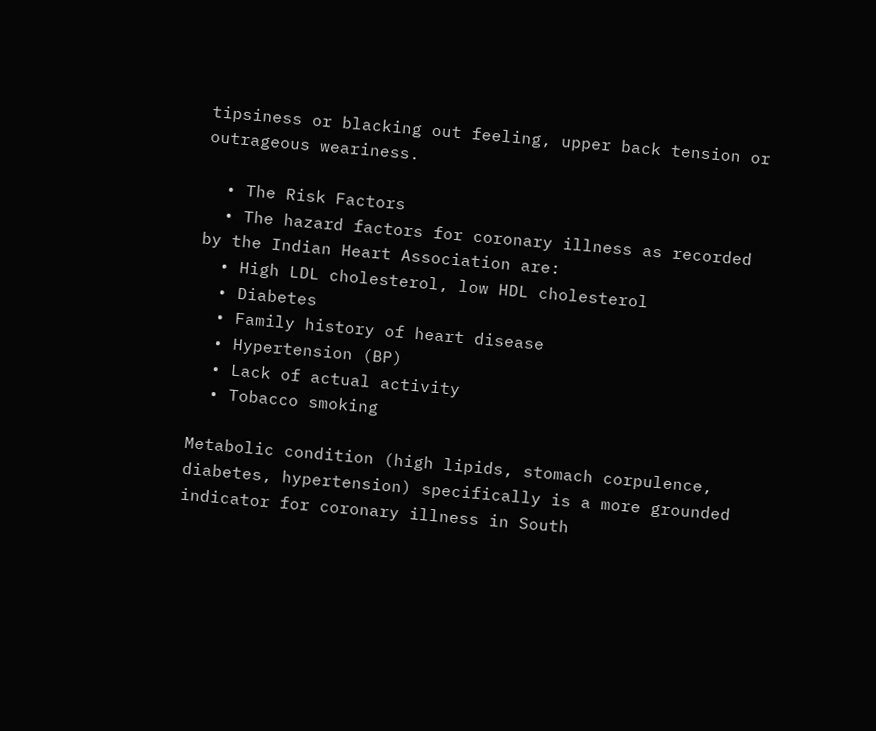tipsiness or blacking out feeling, upper back tension or outrageous weariness.

  • The Risk Factors
  • The hazard factors for coronary illness as recorded by the Indian Heart Association are:
  • High LDL cholesterol, low HDL cholesterol
  • Diabetes
  • Family history of heart disease
  • Hypertension (BP)
  • Lack of actual activity
  • Tobacco smoking

Metabolic condition (high lipids, stomach corpulence, diabetes, hypertension) specifically is a more grounded indicator for coronary illness in South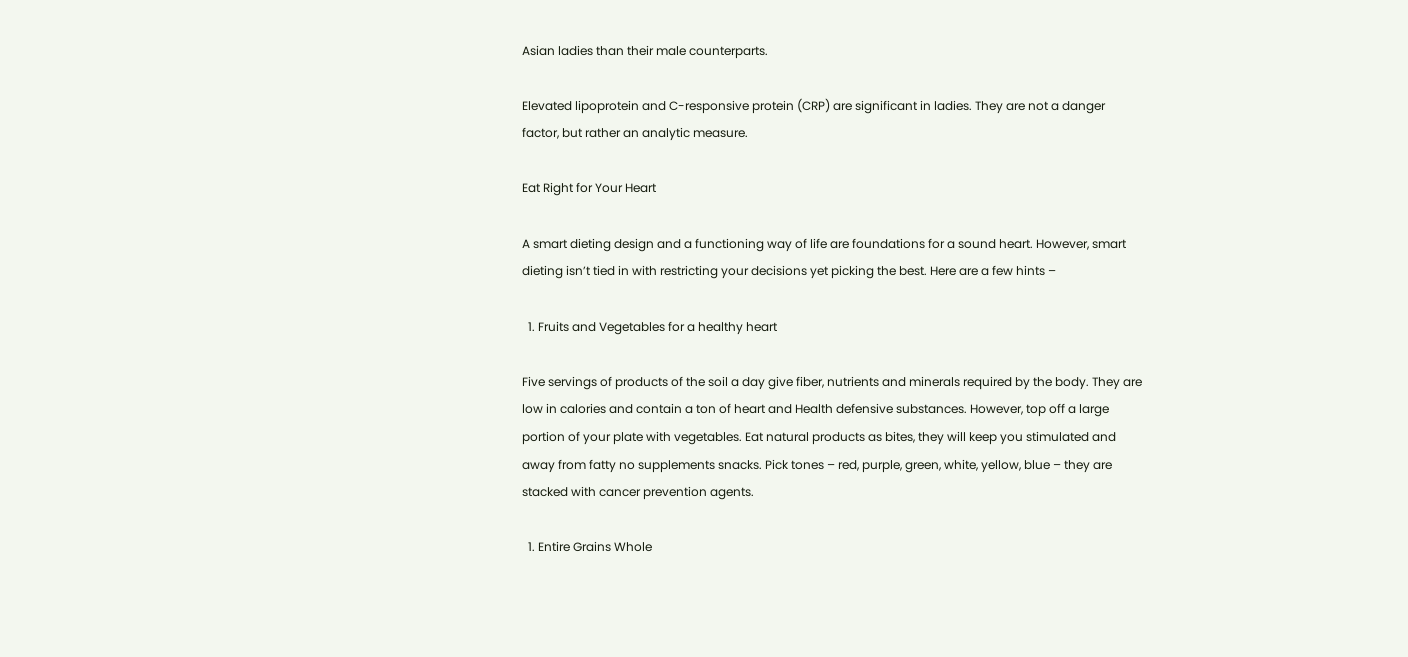Asian ladies than their male counterparts.

Elevated lipoprotein and C-responsive protein (CRP) are significant in ladies. They are not a danger factor, but rather an analytic measure.

Eat Right for Your Heart

A smart dieting design and a functioning way of life are foundations for a sound heart. However, smart dieting isn’t tied in with restricting your decisions yet picking the best. Here are a few hints –

  1. Fruits and Vegetables for a healthy heart

Five servings of products of the soil a day give fiber, nutrients and minerals required by the body. They are low in calories and contain a ton of heart and Health defensive substances. However, top off a large portion of your plate with vegetables. Eat natural products as bites, they will keep you stimulated and away from fatty no supplements snacks. Pick tones – red, purple, green, white, yellow, blue – they are stacked with cancer prevention agents.

  1. Entire Grains Whole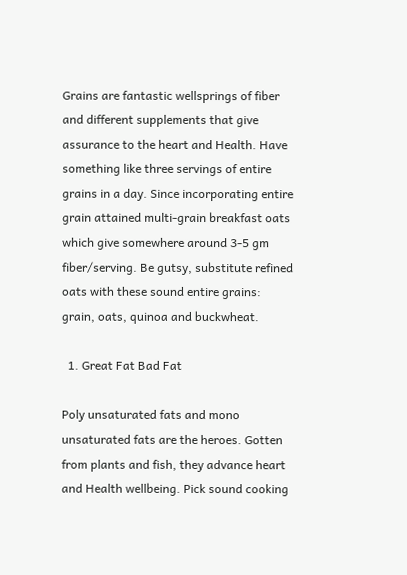Grains are fantastic wellsprings of fiber and different supplements that give assurance to the heart and Health. Have something like three servings of entire grains in a day. Since incorporating entire grain attained multi-grain breakfast oats which give somewhere around 3-5 gm fiber/serving. Be gutsy, substitute refined oats with these sound entire grains: grain, oats, quinoa and buckwheat.

  1. Great Fat Bad Fat

Poly unsaturated fats and mono unsaturated fats are the heroes. Gotten from plants and fish, they advance heart and Health wellbeing. Pick sound cooking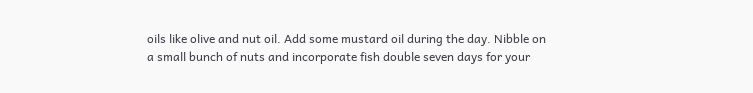oils like olive and nut oil. Add some mustard oil during the day. Nibble on a small bunch of nuts and incorporate fish double seven days for your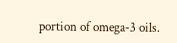portion of omega-3 oils.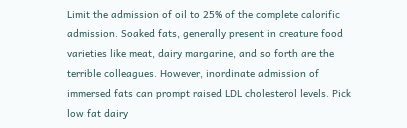Limit the admission of oil to 25% of the complete calorific admission. Soaked fats, generally present in creature food varieties like meat, dairy margarine, and so forth are the terrible colleagues. However, inordinate admission of immersed fats can prompt raised LDL cholesterol levels. Pick low fat dairy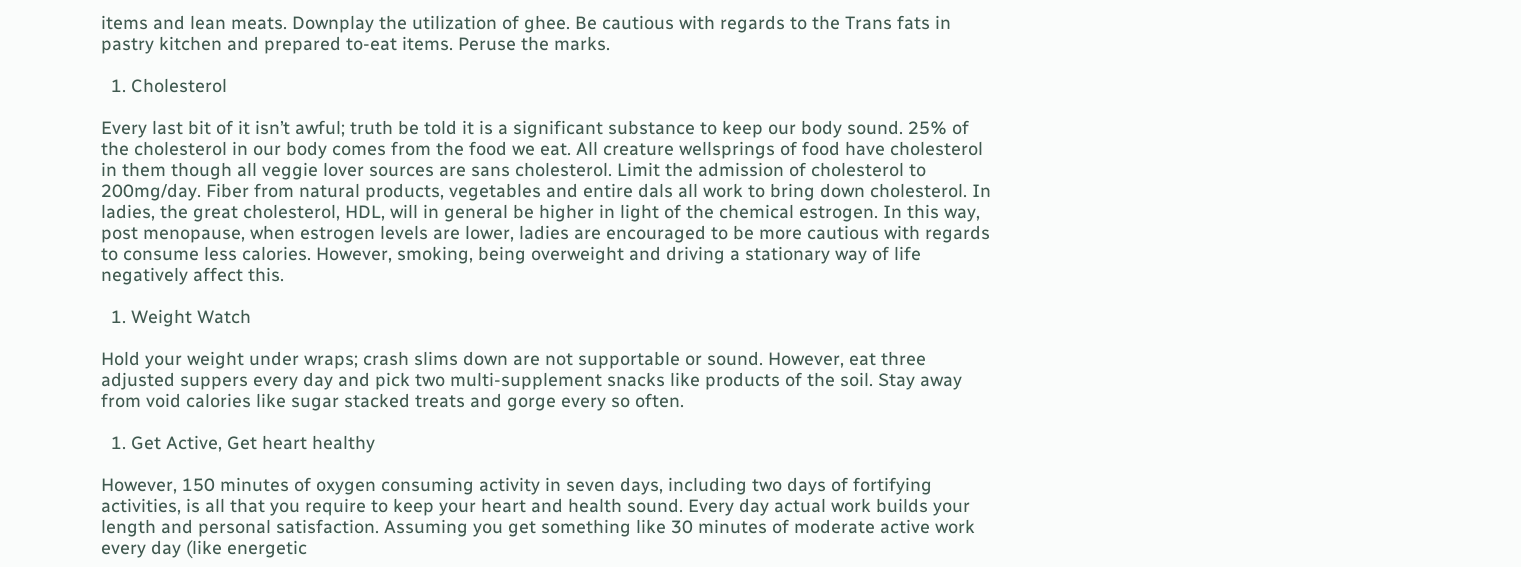items and lean meats. Downplay the utilization of ghee. Be cautious with regards to the Trans fats in pastry kitchen and prepared to-eat items. Peruse the marks.

  1. Cholesterol

Every last bit of it isn’t awful; truth be told it is a significant substance to keep our body sound. 25% of the cholesterol in our body comes from the food we eat. All creature wellsprings of food have cholesterol in them though all veggie lover sources are sans cholesterol. Limit the admission of cholesterol to 200mg/day. Fiber from natural products, vegetables and entire dals all work to bring down cholesterol. In ladies, the great cholesterol, HDL, will in general be higher in light of the chemical estrogen. In this way, post menopause, when estrogen levels are lower, ladies are encouraged to be more cautious with regards to consume less calories. However, smoking, being overweight and driving a stationary way of life negatively affect this.

  1. Weight Watch

Hold your weight under wraps; crash slims down are not supportable or sound. However, eat three adjusted suppers every day and pick two multi-supplement snacks like products of the soil. Stay away from void calories like sugar stacked treats and gorge every so often.

  1. Get Active, Get heart healthy

However, 150 minutes of oxygen consuming activity in seven days, including two days of fortifying activities, is all that you require to keep your heart and health sound. Every day actual work builds your length and personal satisfaction. Assuming you get something like 30 minutes of moderate active work every day (like energetic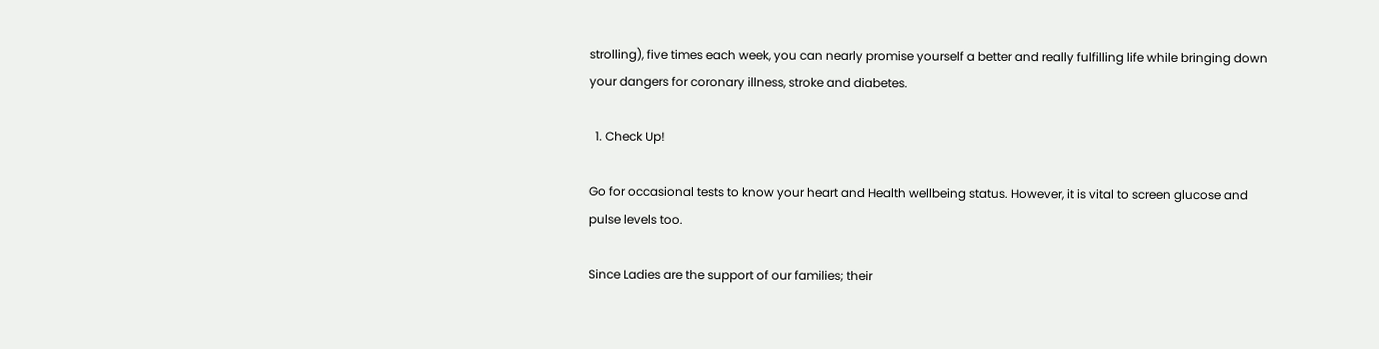strolling), five times each week, you can nearly promise yourself a better and really fulfilling life while bringing down your dangers for coronary illness, stroke and diabetes.

  1. Check Up!

Go for occasional tests to know your heart and Health wellbeing status. However, it is vital to screen glucose and pulse levels too.

Since Ladies are the support of our families; their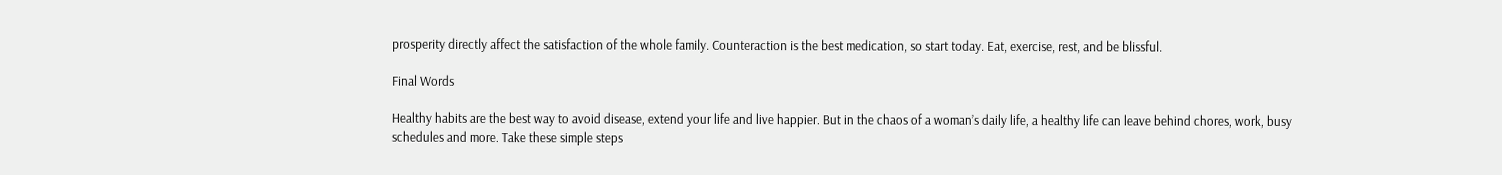prosperity directly affect the satisfaction of the whole family. Counteraction is the best medication, so start today. Eat, exercise, rest, and be blissful.

Final Words

Healthy habits are the best way to avoid disease, extend your life and live happier. But in the chaos of a woman’s daily life, a healthy life can leave behind chores, work, busy schedules and more. Take these simple steps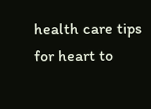health care tips for heart to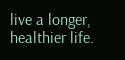live a longer, healthier life.